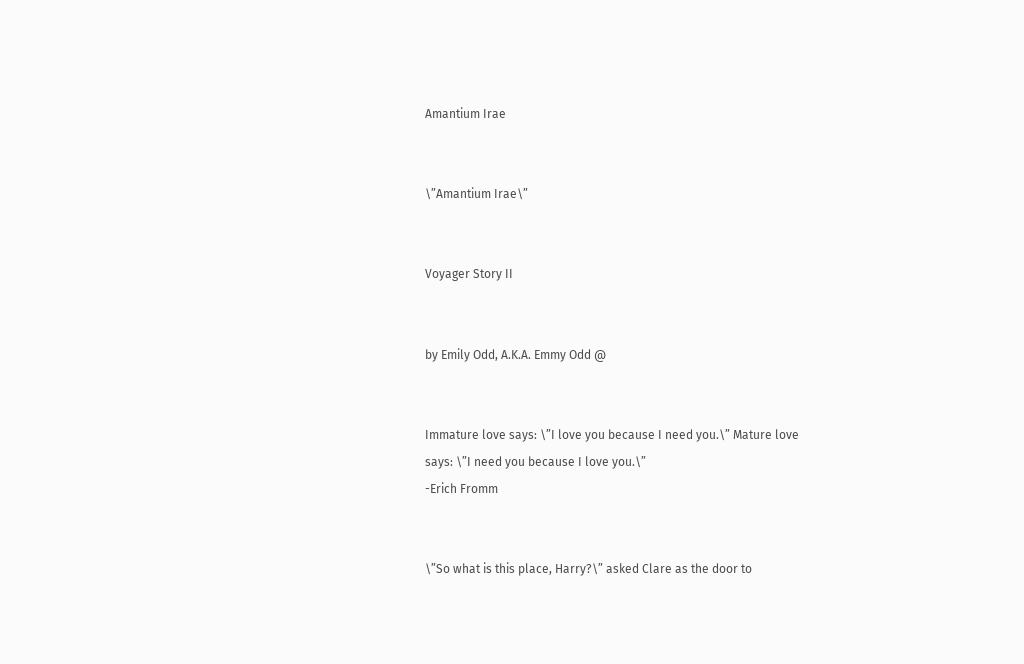Amantium Irae


\”Amantium Irae\”


Voyager Story II


by Emily Odd, A.K.A. Emmy Odd @


Immature love says: \”I love you because I need you.\” Mature love
says: \”I need you because I love you.\”
-Erich Fromm


\”So what is this place, Harry?\” asked Clare as the door to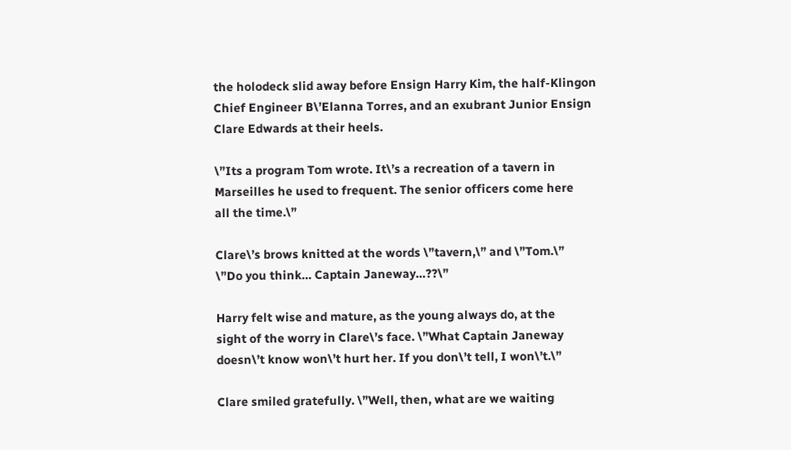the holodeck slid away before Ensign Harry Kim, the half-Klingon
Chief Engineer B\’Elanna Torres, and an exubrant Junior Ensign
Clare Edwards at their heels.

\”Its a program Tom wrote. It\’s a recreation of a tavern in
Marseilles he used to frequent. The senior officers come here
all the time.\”

Clare\’s brows knitted at the words \”tavern,\” and \”Tom.\”
\”Do you think… Captain Janeway…??\”

Harry felt wise and mature, as the young always do, at the
sight of the worry in Clare\’s face. \”What Captain Janeway
doesn\’t know won\’t hurt her. If you don\’t tell, I won\’t.\”

Clare smiled gratefully. \”Well, then, what are we waiting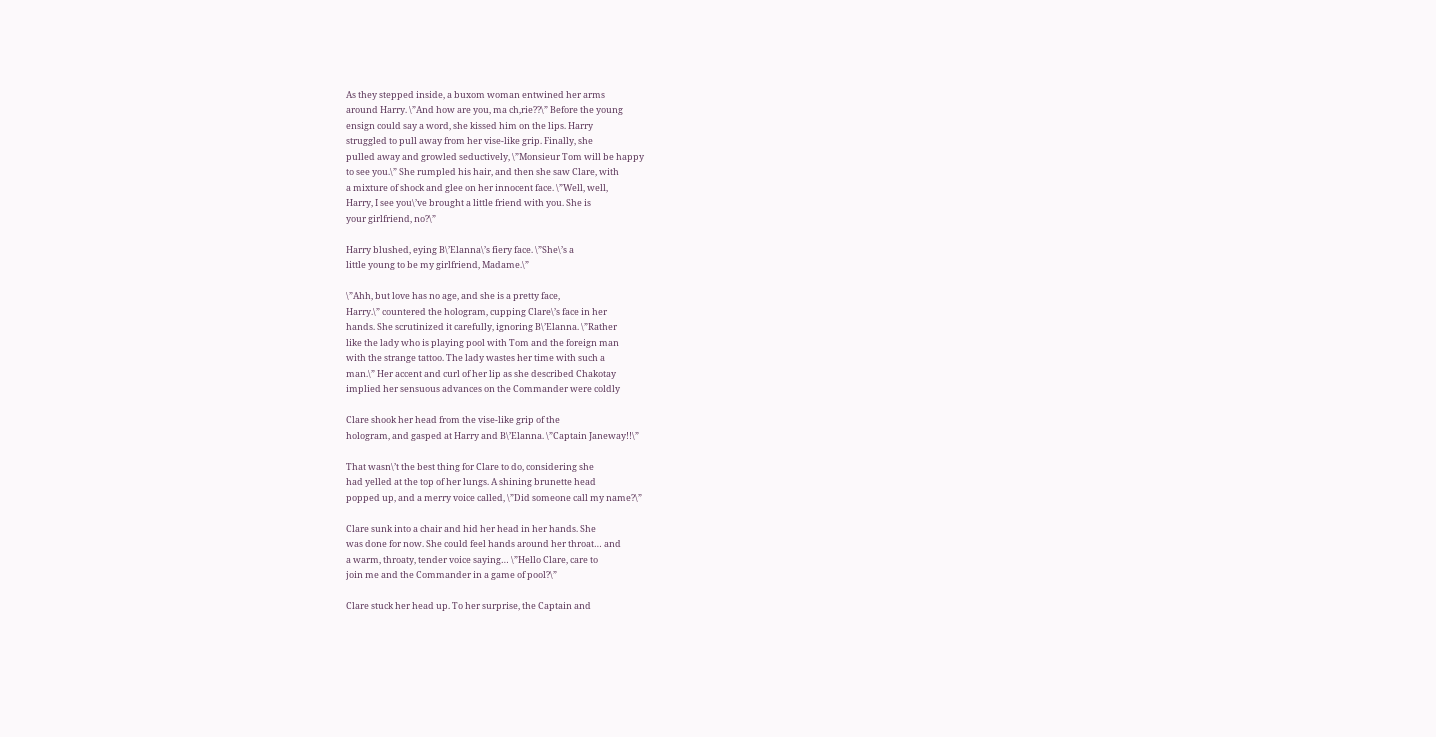As they stepped inside, a buxom woman entwined her arms
around Harry. \”And how are you, ma ch‚rie??\” Before the young
ensign could say a word, she kissed him on the lips. Harry
struggled to pull away from her vise-like grip. Finally, she
pulled away and growled seductively, \”Monsieur Tom will be happy
to see you.\” She rumpled his hair, and then she saw Clare, with
a mixture of shock and glee on her innocent face. \”Well, well,
Harry, I see you\’ve brought a little friend with you. She is
your girlfriend, no?\”

Harry blushed, eying B\’Elanna\’s fiery face. \”She\’s a
little young to be my girlfriend, Madame.\”

\”Ahh, but love has no age, and she is a pretty face,
Harry.\” countered the hologram, cupping Clare\’s face in her
hands. She scrutinized it carefully, ignoring B\’Elanna. \”Rather
like the lady who is playing pool with Tom and the foreign man
with the strange tattoo. The lady wastes her time with such a
man.\” Her accent and curl of her lip as she described Chakotay
implied her sensuous advances on the Commander were coldly

Clare shook her head from the vise-like grip of the
hologram, and gasped at Harry and B\’Elanna. \”Captain Janeway!!\”

That wasn\’t the best thing for Clare to do, considering she
had yelled at the top of her lungs. A shining brunette head
popped up, and a merry voice called, \”Did someone call my name?\”

Clare sunk into a chair and hid her head in her hands. She
was done for now. She could feel hands around her throat… and
a warm, throaty, tender voice saying… \”Hello Clare, care to
join me and the Commander in a game of pool?\”

Clare stuck her head up. To her surprise, the Captain and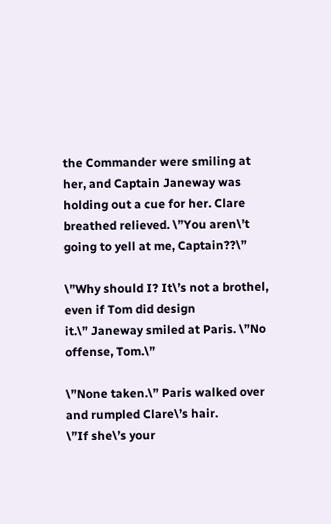the Commander were smiling at her, and Captain Janeway was
holding out a cue for her. Clare breathed relieved. \”You aren\’t
going to yell at me, Captain??\”

\”Why should I? It\’s not a brothel, even if Tom did design
it.\” Janeway smiled at Paris. \”No offense, Tom.\”

\”None taken.\” Paris walked over and rumpled Clare\’s hair.
\”If she\’s your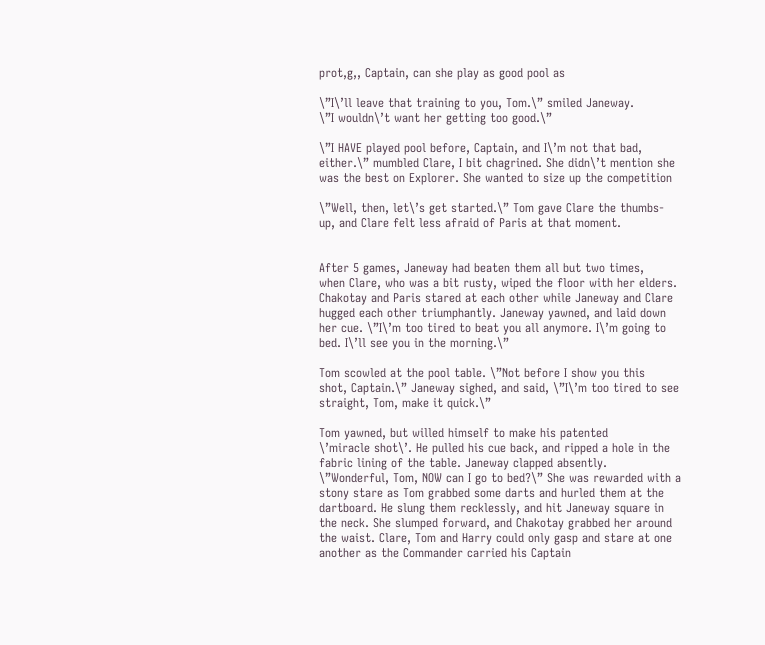prot‚g‚, Captain, can she play as good pool as

\”I\’ll leave that training to you, Tom.\” smiled Janeway.
\”I wouldn\’t want her getting too good.\”

\”I HAVE played pool before, Captain, and I\’m not that bad,
either.\” mumbled Clare, I bit chagrined. She didn\’t mention she
was the best on Explorer. She wanted to size up the competition

\”Well, then, let\’s get started.\” Tom gave Clare the thumbs-
up, and Clare felt less afraid of Paris at that moment.


After 5 games, Janeway had beaten them all but two times,
when Clare, who was a bit rusty, wiped the floor with her elders.
Chakotay and Paris stared at each other while Janeway and Clare
hugged each other triumphantly. Janeway yawned, and laid down
her cue. \”I\’m too tired to beat you all anymore. I\’m going to
bed. I\’ll see you in the morning.\”

Tom scowled at the pool table. \”Not before I show you this
shot, Captain.\” Janeway sighed, and said, \”I\’m too tired to see
straight, Tom, make it quick.\”

Tom yawned, but willed himself to make his patented
\’miracle shot\’. He pulled his cue back, and ripped a hole in the
fabric lining of the table. Janeway clapped absently.
\”Wonderful, Tom, NOW can I go to bed?\” She was rewarded with a
stony stare as Tom grabbed some darts and hurled them at the
dartboard. He slung them recklessly, and hit Janeway square in
the neck. She slumped forward, and Chakotay grabbed her around
the waist. Clare, Tom and Harry could only gasp and stare at one
another as the Commander carried his Captain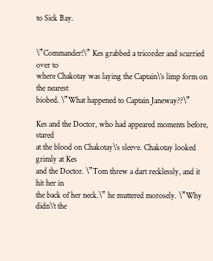to Sick Bay.


\”Commander!\” Kes grabbed a tricorder and scurried over to
where Chakotay was laying the Captain\’s limp form on the nearest
biobed. \”What happened to Captain Janeway??\”

Kes and the Doctor, who had appeared moments before, stared
at the blood on Chakotay\’s sleeve. Chakotay looked grimly at Kes
and the Doctor. \”Tom threw a dart recklessly, and it hit her in
the back of her neck.\” he muttered morosely. \”Why didn\’t the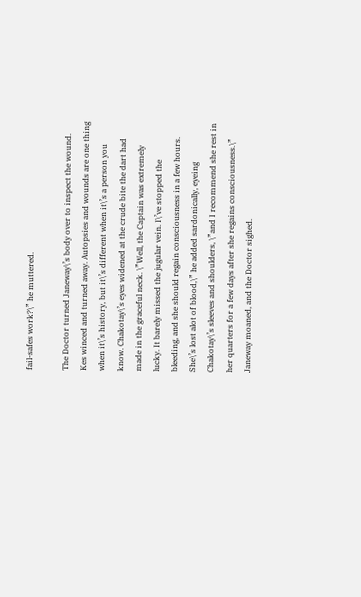fail-safes work?\” he muttered.

The Doctor turned Janeway\’s body over to inspect the wound.
Kes winced and turned away. Autopsies and wounds are one thing
when it\’s history, but it\’s different when it\’s a person you
know. Chakotay\’s eyes widened at the crude bite the dart had
made in the graceful neck. \”Well, the Captain was extremely
lucky. It barely missed the jugular vein. I\’ve stopped the
bleeding, and she should regain consciousness in a few hours.
She\’s lost alot of blood,\” he added sardonically, eyeing
Chakotay\’s sleeves and shoulders, \”and I recommend she rest in
her quarters for a few days after she regains consciousness.\”
Janeway moaned, and the Doctor sighed.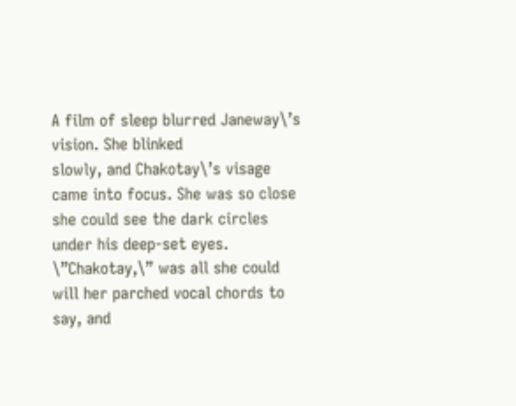A film of sleep blurred Janeway\’s vision. She blinked
slowly, and Chakotay\’s visage came into focus. She was so close
she could see the dark circles under his deep-set eyes.
\”Chakotay,\” was all she could will her parched vocal chords to
say, and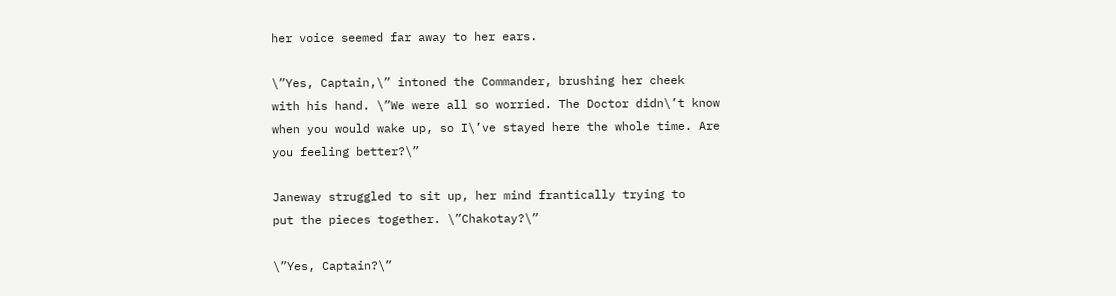her voice seemed far away to her ears.

\”Yes, Captain,\” intoned the Commander, brushing her cheek
with his hand. \”We were all so worried. The Doctor didn\’t know
when you would wake up, so I\’ve stayed here the whole time. Are
you feeling better?\”

Janeway struggled to sit up, her mind frantically trying to
put the pieces together. \”Chakotay?\”

\”Yes, Captain?\”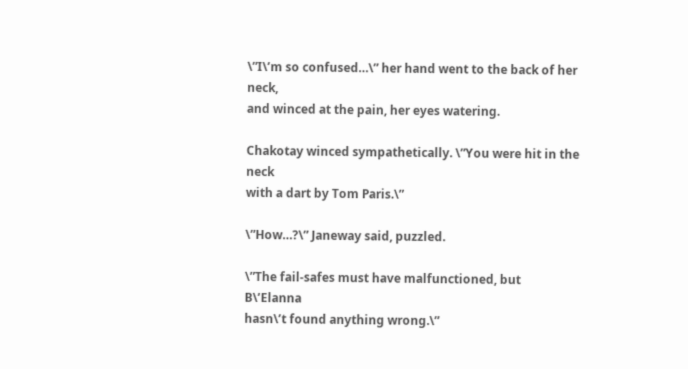\”I\’m so confused…\” her hand went to the back of her neck,
and winced at the pain, her eyes watering.

Chakotay winced sympathetically. \”You were hit in the neck
with a dart by Tom Paris.\”

\”How…?\” Janeway said, puzzled.

\”The fail-safes must have malfunctioned, but B\’Elanna
hasn\’t found anything wrong.\”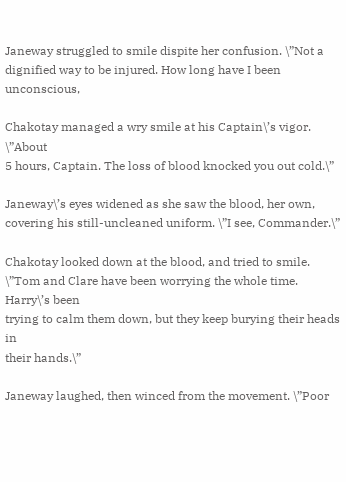Janeway struggled to smile dispite her confusion. \”Not a
dignified way to be injured. How long have I been unconscious,

Chakotay managed a wry smile at his Captain\’s vigor. \”About
5 hours, Captain. The loss of blood knocked you out cold.\”

Janeway\’s eyes widened as she saw the blood, her own,
covering his still-uncleaned uniform. \”I see, Commander.\”

Chakotay looked down at the blood, and tried to smile.
\”Tom and Clare have been worrying the whole time. Harry\’s been
trying to calm them down, but they keep burying their heads in
their hands.\”

Janeway laughed, then winced from the movement. \”Poor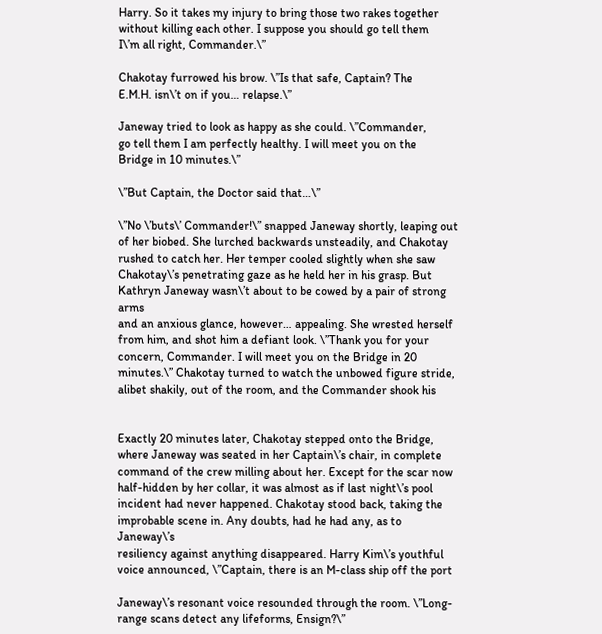Harry. So it takes my injury to bring those two rakes together
without killing each other. I suppose you should go tell them
I\’m all right, Commander.\”

Chakotay furrowed his brow. \”Is that safe, Captain? The
E.M.H. isn\’t on if you… relapse.\”

Janeway tried to look as happy as she could. \”Commander,
go tell them I am perfectly healthy. I will meet you on the
Bridge in 10 minutes.\”

\”But Captain, the Doctor said that…\”

\”No \’buts\’ Commander!\” snapped Janeway shortly, leaping out
of her biobed. She lurched backwards unsteadily, and Chakotay
rushed to catch her. Her temper cooled slightly when she saw
Chakotay\’s penetrating gaze as he held her in his grasp. But
Kathryn Janeway wasn\’t about to be cowed by a pair of strong arms
and an anxious glance, however… appealing. She wrested herself
from him, and shot him a defiant look. \”Thank you for your
concern, Commander. I will meet you on the Bridge in 20
minutes.\” Chakotay turned to watch the unbowed figure stride,
alibet shakily, out of the room, and the Commander shook his


Exactly 20 minutes later, Chakotay stepped onto the Bridge,
where Janeway was seated in her Captain\’s chair, in complete
command of the crew milling about her. Except for the scar now
half-hidden by her collar, it was almost as if last night\’s pool
incident had never happened. Chakotay stood back, taking the
improbable scene in. Any doubts, had he had any, as to Janeway\’s
resiliency against anything disappeared. Harry Kim\’s youthful
voice announced, \”Captain, there is an M-class ship off the port

Janeway\’s resonant voice resounded through the room. \”Long-
range scans detect any lifeforms, Ensign?\”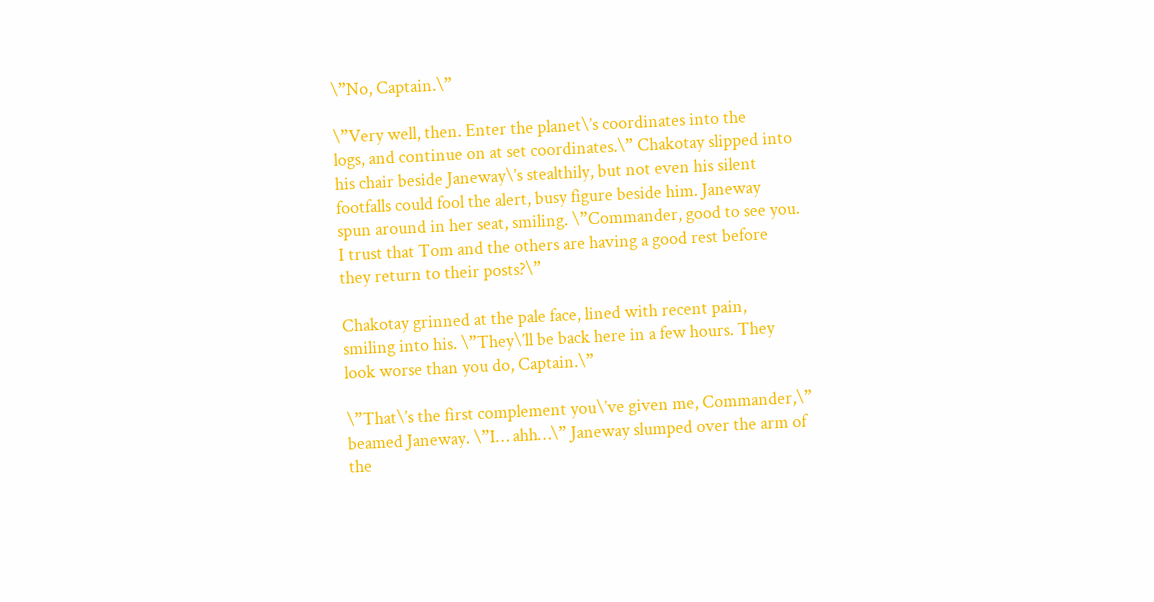\”No, Captain.\”

\”Very well, then. Enter the planet\’s coordinates into the
logs, and continue on at set coordinates.\” Chakotay slipped into
his chair beside Janeway\’s stealthily, but not even his silent
footfalls could fool the alert, busy figure beside him. Janeway
spun around in her seat, smiling. \”Commander, good to see you.
I trust that Tom and the others are having a good rest before
they return to their posts?\”

Chakotay grinned at the pale face, lined with recent pain,
smiling into his. \”They\’ll be back here in a few hours. They
look worse than you do, Captain.\”

\”That\’s the first complement you\’ve given me, Commander,\”
beamed Janeway. \”I… ahh…\” Janeway slumped over the arm of
the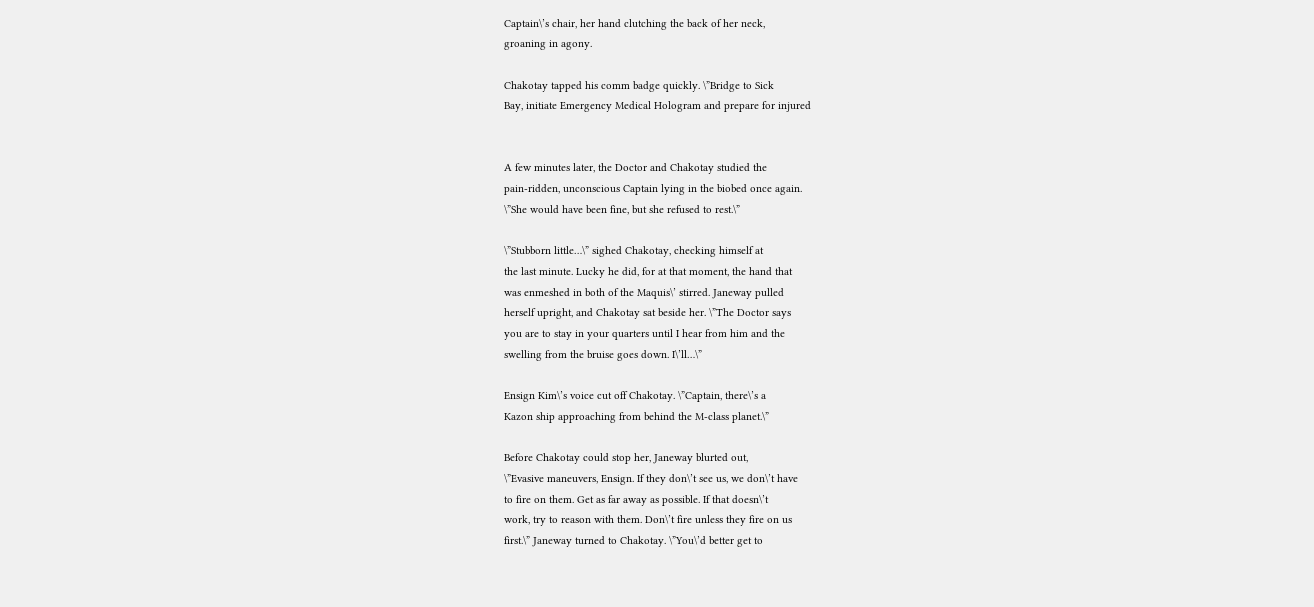Captain\’s chair, her hand clutching the back of her neck,
groaning in agony.

Chakotay tapped his comm badge quickly. \”Bridge to Sick
Bay, initiate Emergency Medical Hologram and prepare for injured


A few minutes later, the Doctor and Chakotay studied the
pain-ridden, unconscious Captain lying in the biobed once again.
\”She would have been fine, but she refused to rest.\”

\”Stubborn little…\” sighed Chakotay, checking himself at
the last minute. Lucky he did, for at that moment, the hand that
was enmeshed in both of the Maquis\’ stirred. Janeway pulled
herself upright, and Chakotay sat beside her. \”The Doctor says
you are to stay in your quarters until I hear from him and the
swelling from the bruise goes down. I\’ll…\”

Ensign Kim\’s voice cut off Chakotay. \”Captain, there\’s a
Kazon ship approaching from behind the M-class planet.\”

Before Chakotay could stop her, Janeway blurted out,
\”Evasive maneuvers, Ensign. If they don\’t see us, we don\’t have
to fire on them. Get as far away as possible. If that doesn\’t
work, try to reason with them. Don\’t fire unless they fire on us
first.\” Janeway turned to Chakotay. \”You\’d better get to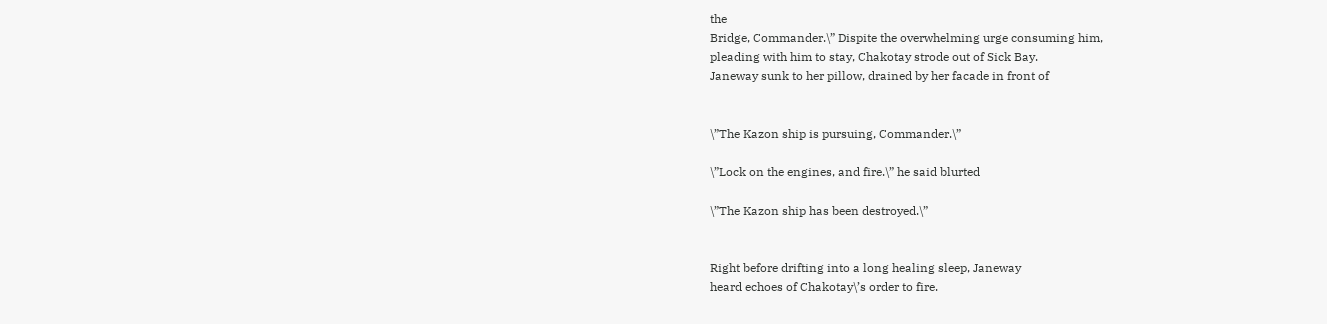the
Bridge, Commander.\” Dispite the overwhelming urge consuming him,
pleading with him to stay, Chakotay strode out of Sick Bay.
Janeway sunk to her pillow, drained by her facade in front of


\”The Kazon ship is pursuing, Commander.\”

\”Lock on the engines, and fire.\” he said blurted

\”The Kazon ship has been destroyed.\”


Right before drifting into a long healing sleep, Janeway
heard echoes of Chakotay\’s order to fire.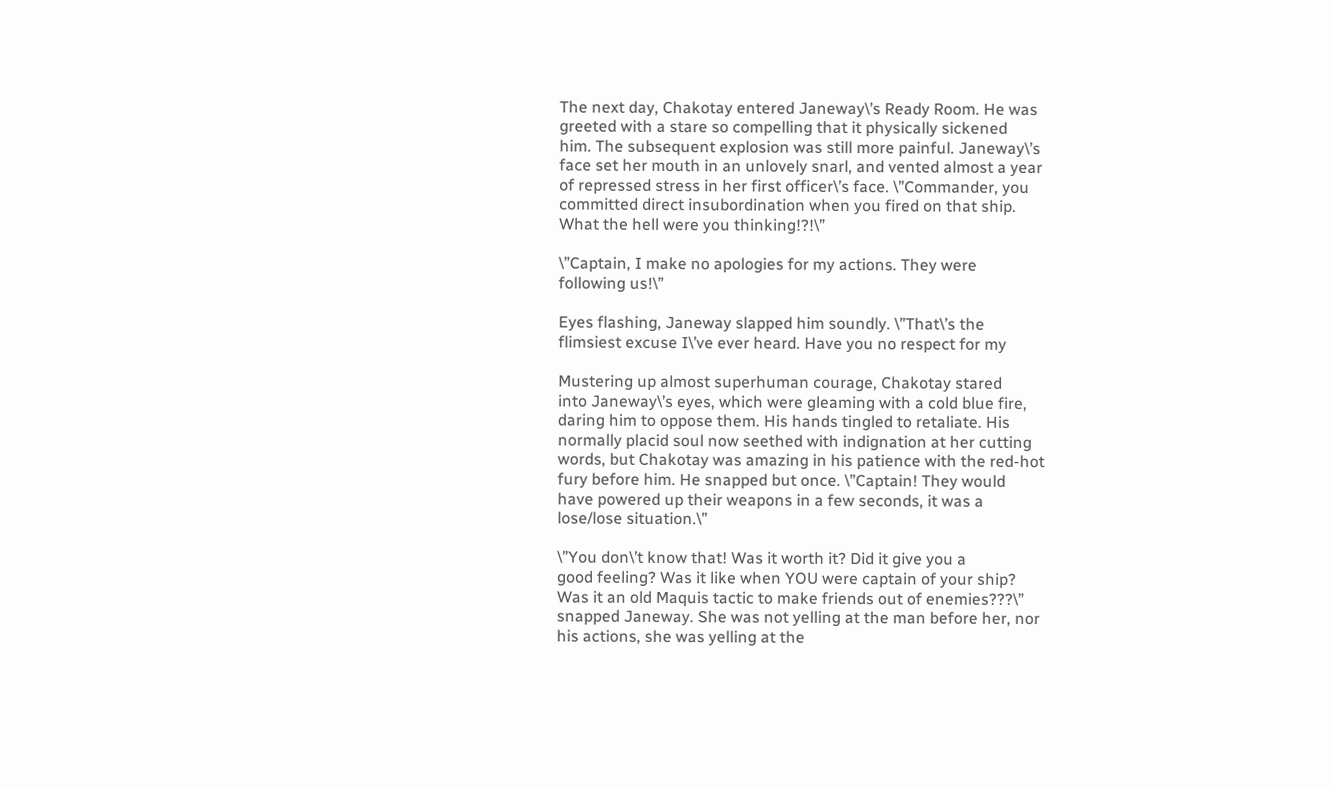The next day, Chakotay entered Janeway\’s Ready Room. He was
greeted with a stare so compelling that it physically sickened
him. The subsequent explosion was still more painful. Janeway\’s
face set her mouth in an unlovely snarl, and vented almost a year
of repressed stress in her first officer\’s face. \”Commander, you
committed direct insubordination when you fired on that ship.
What the hell were you thinking!?!\”

\”Captain, I make no apologies for my actions. They were
following us!\”

Eyes flashing, Janeway slapped him soundly. \”That\’s the
flimsiest excuse I\’ve ever heard. Have you no respect for my

Mustering up almost superhuman courage, Chakotay stared
into Janeway\’s eyes, which were gleaming with a cold blue fire,
daring him to oppose them. His hands tingled to retaliate. His
normally placid soul now seethed with indignation at her cutting
words, but Chakotay was amazing in his patience with the red-hot
fury before him. He snapped but once. \”Captain! They would
have powered up their weapons in a few seconds, it was a
lose/lose situation.\”

\”You don\’t know that! Was it worth it? Did it give you a
good feeling? Was it like when YOU were captain of your ship?
Was it an old Maquis tactic to make friends out of enemies???\”
snapped Janeway. She was not yelling at the man before her, nor
his actions, she was yelling at the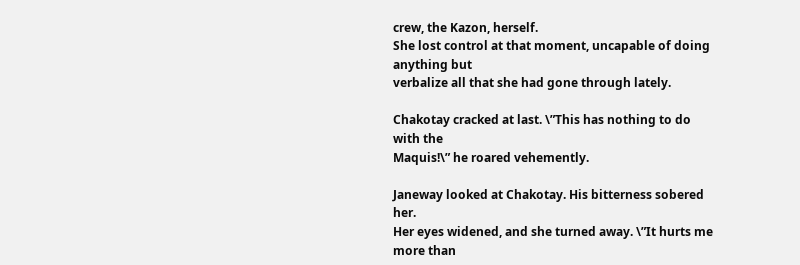crew, the Kazon, herself.
She lost control at that moment, uncapable of doing anything but
verbalize all that she had gone through lately.

Chakotay cracked at last. \”This has nothing to do with the
Maquis!\” he roared vehemently.

Janeway looked at Chakotay. His bitterness sobered her.
Her eyes widened, and she turned away. \”It hurts me more than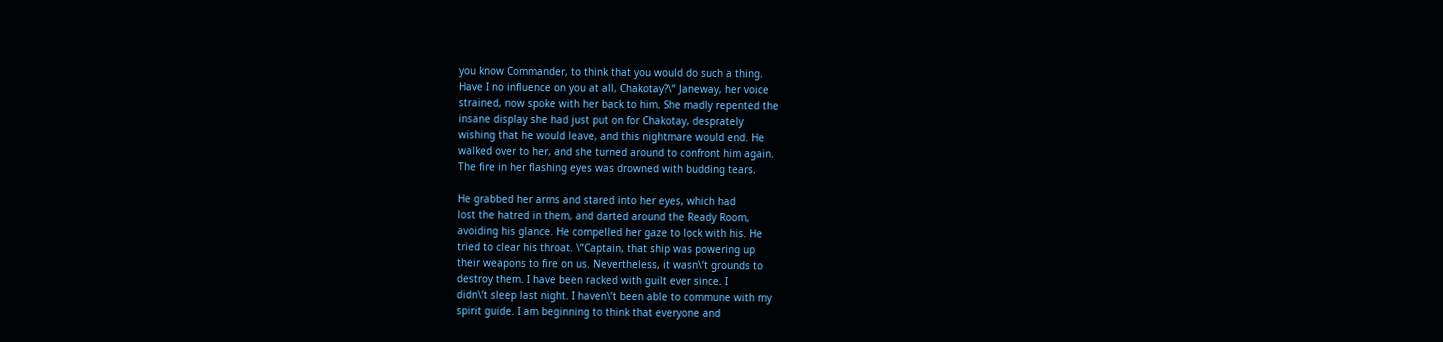you know Commander, to think that you would do such a thing.
Have I no influence on you at all, Chakotay?\” Janeway, her voice
strained, now spoke with her back to him. She madly repented the
insane display she had just put on for Chakotay, desprately
wishing that he would leave, and this nightmare would end. He
walked over to her, and she turned around to confront him again.
The fire in her flashing eyes was drowned with budding tears.

He grabbed her arms and stared into her eyes, which had
lost the hatred in them, and darted around the Ready Room,
avoiding his glance. He compelled her gaze to lock with his. He
tried to clear his throat. \”Captain, that ship was powering up
their weapons to fire on us. Nevertheless, it wasn\’t grounds to
destroy them. I have been racked with guilt ever since. I
didn\’t sleep last night. I haven\’t been able to commune with my
spirit guide. I am beginning to think that everyone and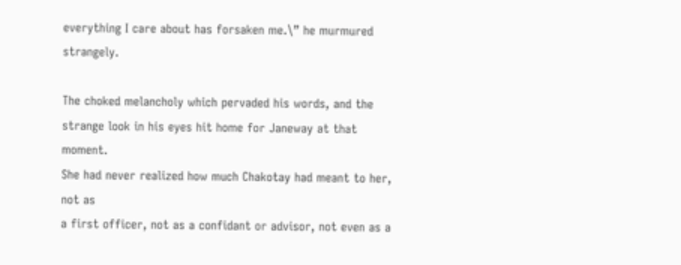everything I care about has forsaken me.\” he murmured strangely.

The choked melancholy which pervaded his words, and the
strange look in his eyes hit home for Janeway at that moment.
She had never realized how much Chakotay had meant to her, not as
a first officer, not as a confidant or advisor, not even as a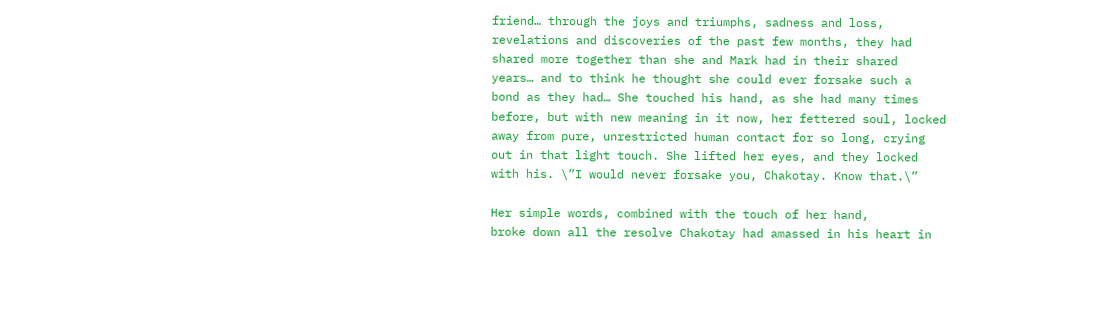friend… through the joys and triumphs, sadness and loss,
revelations and discoveries of the past few months, they had
shared more together than she and Mark had in their shared
years… and to think he thought she could ever forsake such a
bond as they had… She touched his hand, as she had many times
before, but with new meaning in it now, her fettered soul, locked
away from pure, unrestricted human contact for so long, crying
out in that light touch. She lifted her eyes, and they locked
with his. \”I would never forsake you, Chakotay. Know that.\”

Her simple words, combined with the touch of her hand,
broke down all the resolve Chakotay had amassed in his heart in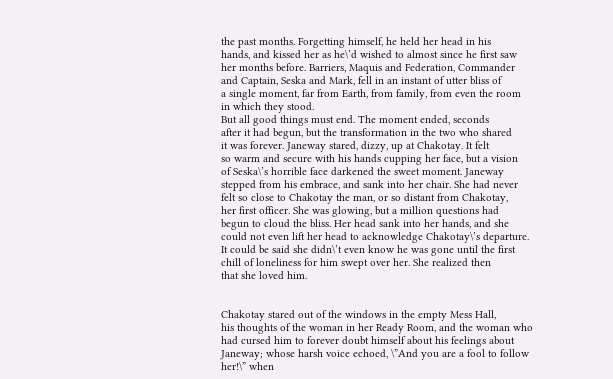the past months. Forgetting himself, he held her head in his
hands, and kissed her as he\’d wished to almost since he first saw
her months before. Barriers, Maquis and Federation, Commander
and Captain, Seska and Mark, fell in an instant of utter bliss of
a single moment, far from Earth, from family, from even the room
in which they stood.
But all good things must end. The moment ended, seconds
after it had begun, but the transformation in the two who shared
it was forever. Janeway stared, dizzy, up at Chakotay. It felt
so warm and secure with his hands cupping her face, but a vision
of Seska\’s horrible face darkened the sweet moment. Janeway
stepped from his embrace, and sank into her chair. She had never
felt so close to Chakotay the man, or so distant from Chakotay,
her first officer. She was glowing, but a million questions had
begun to cloud the bliss. Her head sank into her hands, and she
could not even lift her head to acknowledge Chakotay\’s departure.
It could be said she didn\’t even know he was gone until the first
chill of loneliness for him swept over her. She realized then
that she loved him.


Chakotay stared out of the windows in the empty Mess Hall,
his thoughts of the woman in her Ready Room, and the woman who
had cursed him to forever doubt himself about his feelings about
Janeway; whose harsh voice echoed, \”And you are a fool to follow
her!\” when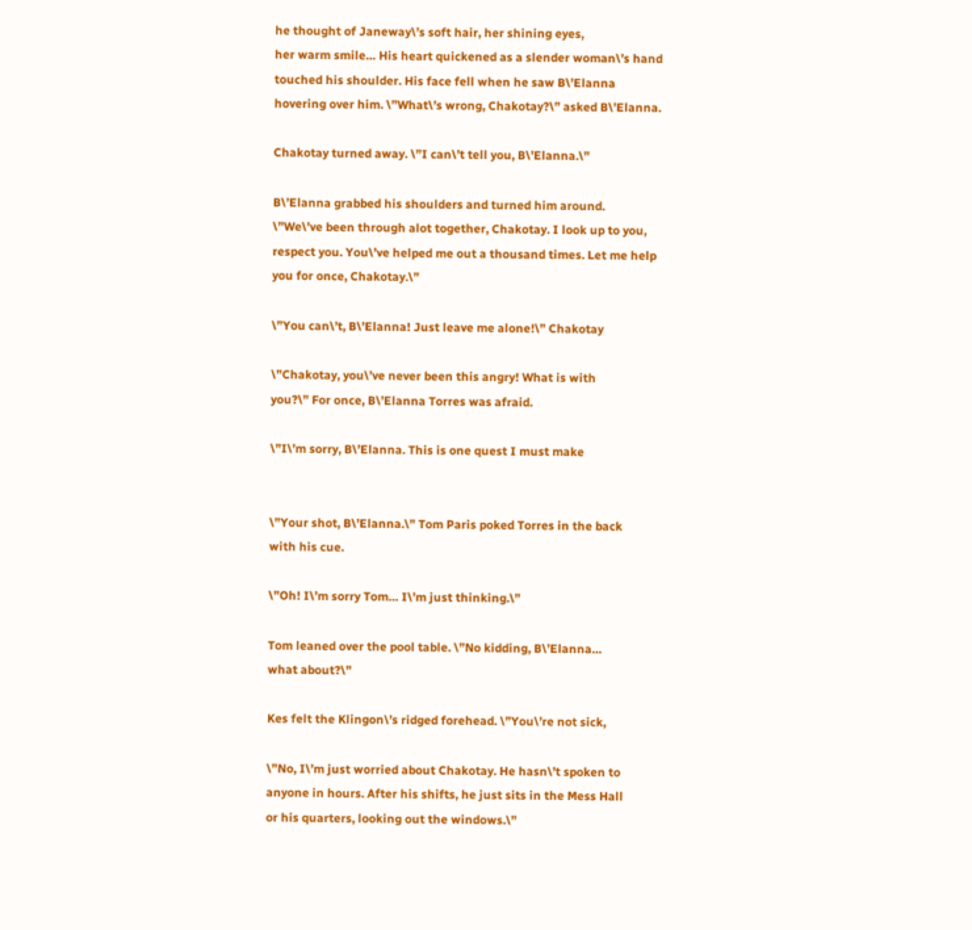he thought of Janeway\’s soft hair, her shining eyes,
her warm smile… His heart quickened as a slender woman\’s hand
touched his shoulder. His face fell when he saw B\’Elanna
hovering over him. \”What\’s wrong, Chakotay?\” asked B\’Elanna.

Chakotay turned away. \”I can\’t tell you, B\’Elanna.\”

B\’Elanna grabbed his shoulders and turned him around.
\”We\’ve been through alot together, Chakotay. I look up to you,
respect you. You\’ve helped me out a thousand times. Let me help
you for once, Chakotay.\”

\”You can\’t, B\’Elanna! Just leave me alone!\” Chakotay

\”Chakotay, you\’ve never been this angry! What is with
you?\” For once, B\’Elanna Torres was afraid.

\”I\’m sorry, B\’Elanna. This is one quest I must make


\”Your shot, B\’Elanna.\” Tom Paris poked Torres in the back
with his cue.

\”Oh! I\’m sorry Tom… I\’m just thinking.\”

Tom leaned over the pool table. \”No kidding, B\’Elanna…
what about?\”

Kes felt the Klingon\’s ridged forehead. \”You\’re not sick,

\”No, I\’m just worried about Chakotay. He hasn\’t spoken to
anyone in hours. After his shifts, he just sits in the Mess Hall
or his quarters, looking out the windows.\”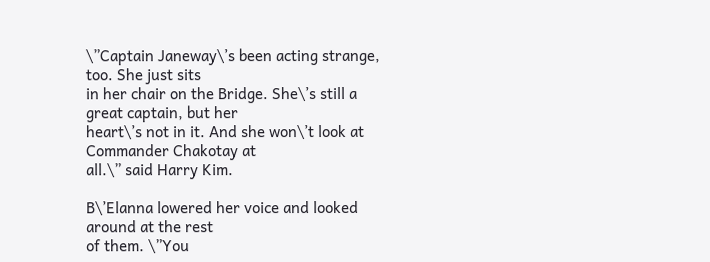\”Captain Janeway\’s been acting strange, too. She just sits
in her chair on the Bridge. She\’s still a great captain, but her
heart\’s not in it. And she won\’t look at Commander Chakotay at
all.\” said Harry Kim.

B\’Elanna lowered her voice and looked around at the rest
of them. \”You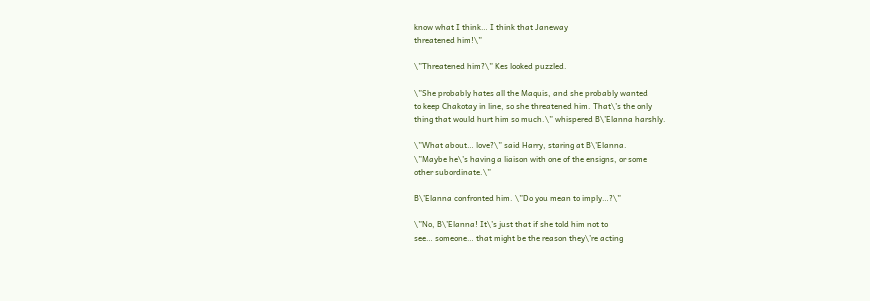know what I think… I think that Janeway
threatened him!\”

\”Threatened him?\” Kes looked puzzled.

\”She probably hates all the Maquis, and she probably wanted
to keep Chakotay in line, so she threatened him. That\’s the only
thing that would hurt him so much.\” whispered B\’Elanna harshly.

\”What about… love?\” said Harry, staring at B\’Elanna.
\”Maybe he\’s having a liaison with one of the ensigns, or some
other subordinate.\”

B\’Elanna confronted him. \”Do you mean to imply…?\”

\”No, B\’Elanna! It\’s just that if she told him not to
see… someone… that might be the reason they\’re acting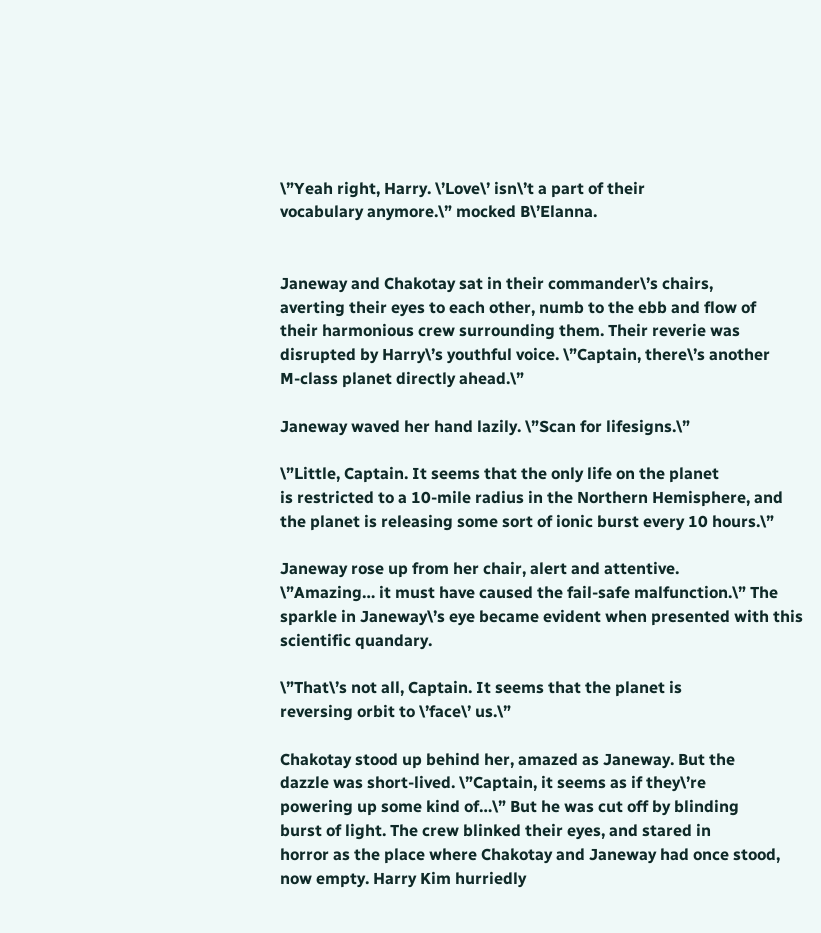\”Yeah right, Harry. \’Love\’ isn\’t a part of their
vocabulary anymore.\” mocked B\’Elanna.


Janeway and Chakotay sat in their commander\’s chairs,
averting their eyes to each other, numb to the ebb and flow of
their harmonious crew surrounding them. Their reverie was
disrupted by Harry\’s youthful voice. \”Captain, there\’s another
M-class planet directly ahead.\”

Janeway waved her hand lazily. \”Scan for lifesigns.\”

\”Little, Captain. It seems that the only life on the planet
is restricted to a 10-mile radius in the Northern Hemisphere, and
the planet is releasing some sort of ionic burst every 10 hours.\”

Janeway rose up from her chair, alert and attentive.
\”Amazing… it must have caused the fail-safe malfunction.\” The
sparkle in Janeway\’s eye became evident when presented with this
scientific quandary.

\”That\’s not all, Captain. It seems that the planet is
reversing orbit to \’face\’ us.\”

Chakotay stood up behind her, amazed as Janeway. But the
dazzle was short-lived. \”Captain, it seems as if they\’re
powering up some kind of…\” But he was cut off by blinding
burst of light. The crew blinked their eyes, and stared in
horror as the place where Chakotay and Janeway had once stood,
now empty. Harry Kim hurriedly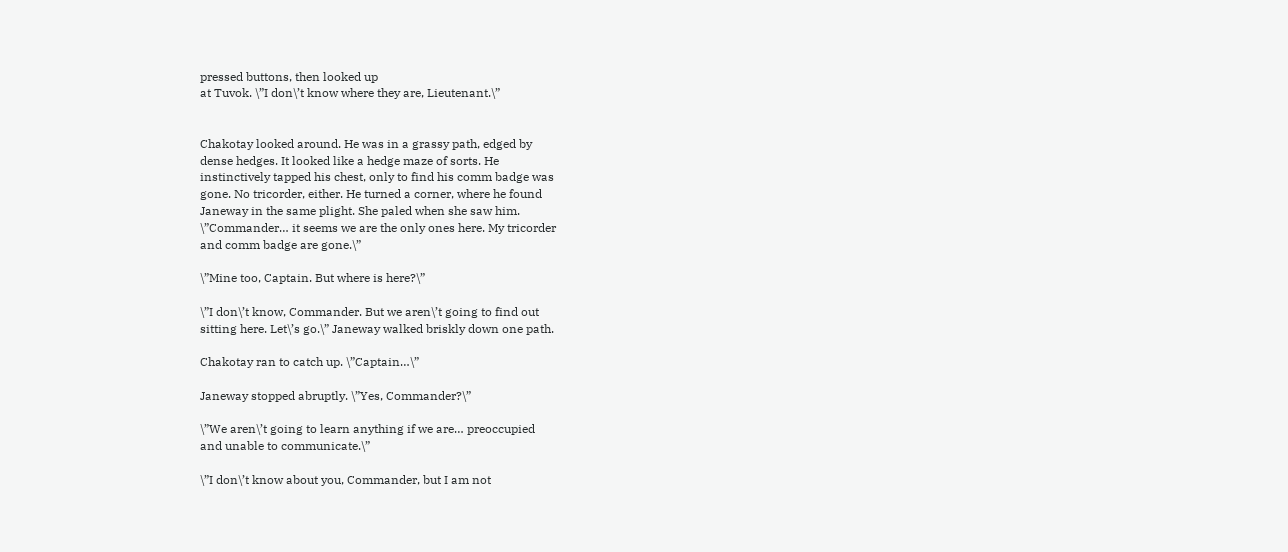pressed buttons, then looked up
at Tuvok. \”I don\’t know where they are, Lieutenant.\”


Chakotay looked around. He was in a grassy path, edged by
dense hedges. It looked like a hedge maze of sorts. He
instinctively tapped his chest, only to find his comm badge was
gone. No tricorder, either. He turned a corner, where he found
Janeway in the same plight. She paled when she saw him.
\”Commander… it seems we are the only ones here. My tricorder
and comm badge are gone.\”

\”Mine too, Captain. But where is here?\”

\”I don\’t know, Commander. But we aren\’t going to find out
sitting here. Let\’s go.\” Janeway walked briskly down one path.

Chakotay ran to catch up. \”Captain…\”

Janeway stopped abruptly. \”Yes, Commander?\”

\”We aren\’t going to learn anything if we are… preoccupied
and unable to communicate.\”

\”I don\’t know about you, Commander, but I am not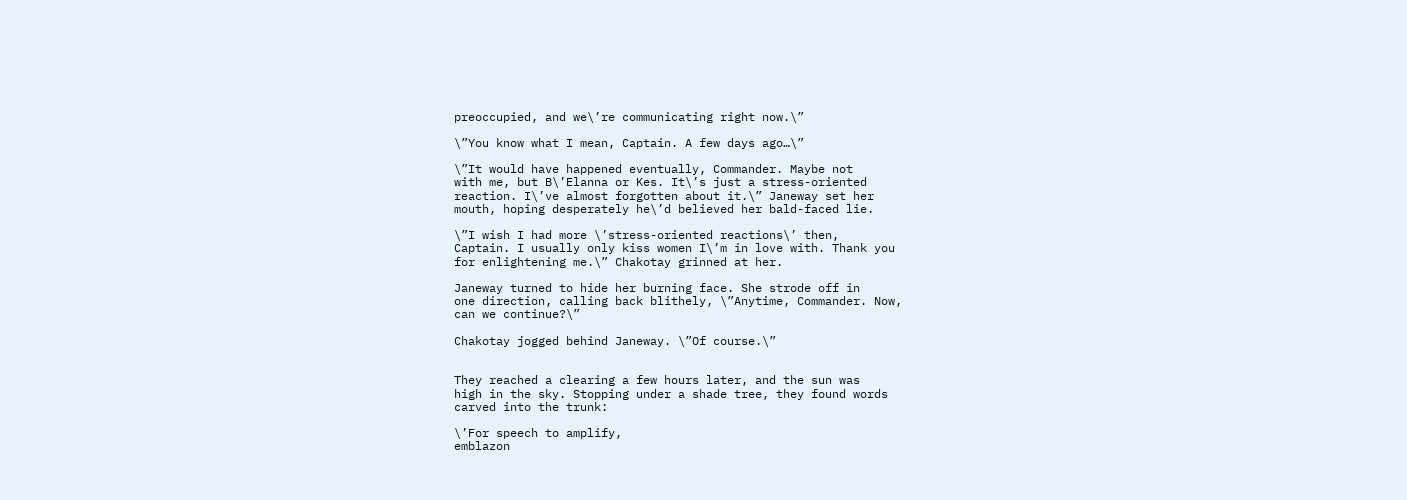preoccupied, and we\’re communicating right now.\”

\”You know what I mean, Captain. A few days ago…\”

\”It would have happened eventually, Commander. Maybe not
with me, but B\’Elanna or Kes. It\’s just a stress-oriented
reaction. I\’ve almost forgotten about it.\” Janeway set her
mouth, hoping desperately he\’d believed her bald-faced lie.

\”I wish I had more \’stress-oriented reactions\’ then,
Captain. I usually only kiss women I\’m in love with. Thank you
for enlightening me.\” Chakotay grinned at her.

Janeway turned to hide her burning face. She strode off in
one direction, calling back blithely, \”Anytime, Commander. Now,
can we continue?\”

Chakotay jogged behind Janeway. \”Of course.\”


They reached a clearing a few hours later, and the sun was
high in the sky. Stopping under a shade tree, they found words
carved into the trunk:

\’For speech to amplify,
emblazon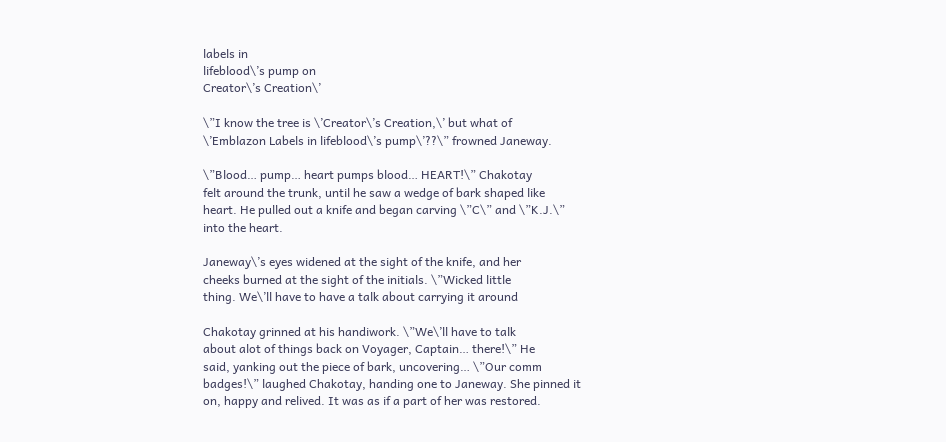labels in
lifeblood\’s pump on
Creator\’s Creation\’

\”I know the tree is \’Creator\’s Creation,\’ but what of
\’Emblazon Labels in lifeblood\’s pump\’??\” frowned Janeway.

\”Blood… pump… heart pumps blood… HEART!\” Chakotay
felt around the trunk, until he saw a wedge of bark shaped like
heart. He pulled out a knife and began carving \”C\” and \”K.J.\”
into the heart.

Janeway\’s eyes widened at the sight of the knife, and her
cheeks burned at the sight of the initials. \”Wicked little
thing. We\’ll have to have a talk about carrying it around

Chakotay grinned at his handiwork. \”We\’ll have to talk
about alot of things back on Voyager, Captain… there!\” He
said, yanking out the piece of bark, uncovering… \”Our comm
badges!\” laughed Chakotay, handing one to Janeway. She pinned it
on, happy and relived. It was as if a part of her was restored.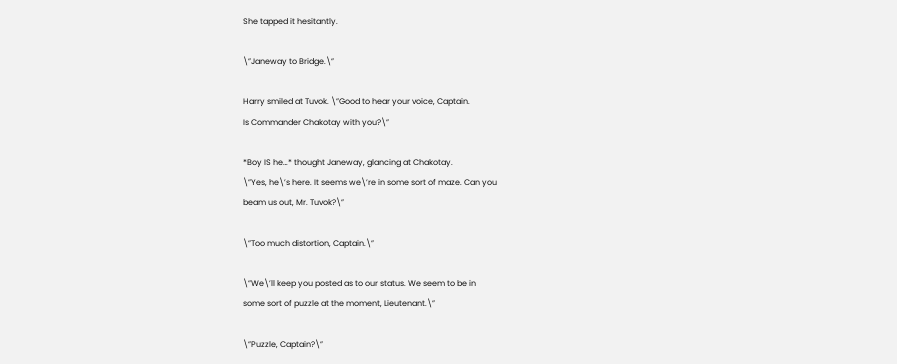She tapped it hesitantly.

\”Janeway to Bridge.\”

Harry smiled at Tuvok. \”Good to hear your voice, Captain.
Is Commander Chakotay with you?\”

*Boy IS he…* thought Janeway, glancing at Chakotay.
\”Yes, he\’s here. It seems we\’re in some sort of maze. Can you
beam us out, Mr. Tuvok?\”

\”Too much distortion, Captain.\”

\”We\’ll keep you posted as to our status. We seem to be in
some sort of puzzle at the moment, Lieutenant.\”

\”Puzzle, Captain?\”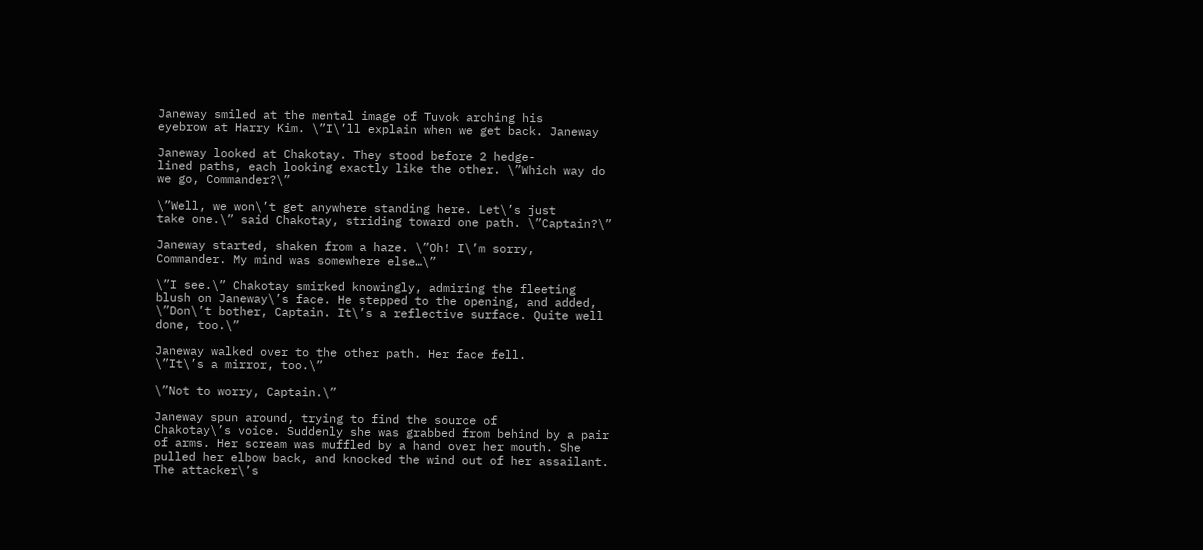Janeway smiled at the mental image of Tuvok arching his
eyebrow at Harry Kim. \”I\’ll explain when we get back. Janeway

Janeway looked at Chakotay. They stood before 2 hedge-
lined paths, each looking exactly like the other. \”Which way do
we go, Commander?\”

\”Well, we won\’t get anywhere standing here. Let\’s just
take one.\” said Chakotay, striding toward one path. \”Captain?\”

Janeway started, shaken from a haze. \”Oh! I\’m sorry,
Commander. My mind was somewhere else…\”

\”I see.\” Chakotay smirked knowingly, admiring the fleeting
blush on Janeway\’s face. He stepped to the opening, and added,
\”Don\’t bother, Captain. It\’s a reflective surface. Quite well
done, too.\”

Janeway walked over to the other path. Her face fell.
\”It\’s a mirror, too.\”

\”Not to worry, Captain.\”

Janeway spun around, trying to find the source of
Chakotay\’s voice. Suddenly she was grabbed from behind by a pair
of arms. Her scream was muffled by a hand over her mouth. She
pulled her elbow back, and knocked the wind out of her assailant.
The attacker\’s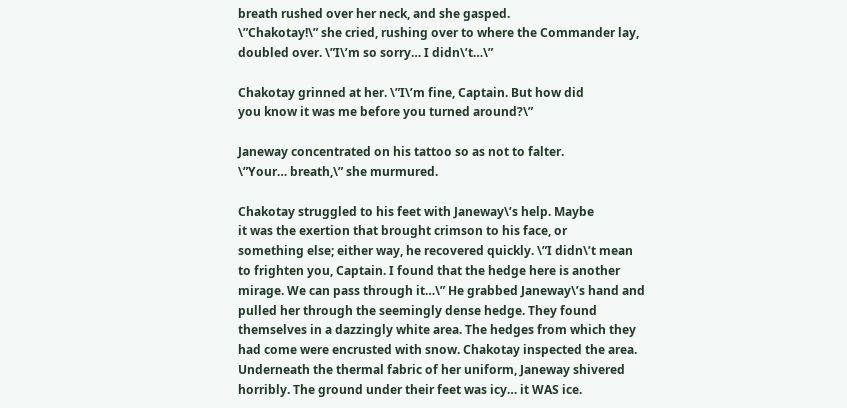breath rushed over her neck, and she gasped.
\”Chakotay!\” she cried, rushing over to where the Commander lay,
doubled over. \”I\’m so sorry… I didn\’t…\”

Chakotay grinned at her. \”I\’m fine, Captain. But how did
you know it was me before you turned around?\”

Janeway concentrated on his tattoo so as not to falter.
\”Your… breath,\” she murmured.

Chakotay struggled to his feet with Janeway\’s help. Maybe
it was the exertion that brought crimson to his face, or
something else; either way, he recovered quickly. \”I didn\’t mean
to frighten you, Captain. I found that the hedge here is another
mirage. We can pass through it…\” He grabbed Janeway\’s hand and
pulled her through the seemingly dense hedge. They found
themselves in a dazzingly white area. The hedges from which they
had come were encrusted with snow. Chakotay inspected the area.
Underneath the thermal fabric of her uniform, Janeway shivered
horribly. The ground under their feet was icy… it WAS ice.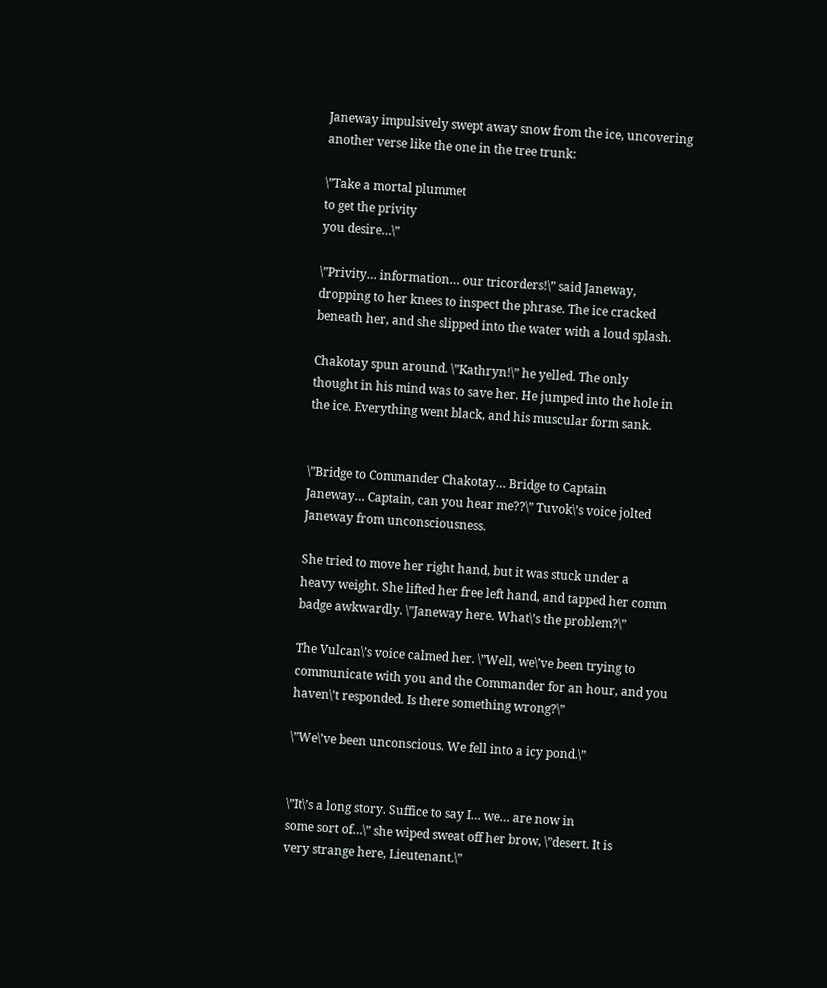Janeway impulsively swept away snow from the ice, uncovering
another verse like the one in the tree trunk:

\”Take a mortal plummet
to get the privity
you desire…\”

\”Privity… information… our tricorders!\” said Janeway,
dropping to her knees to inspect the phrase. The ice cracked
beneath her, and she slipped into the water with a loud splash.

Chakotay spun around. \”Kathryn!\” he yelled. The only
thought in his mind was to save her. He jumped into the hole in
the ice. Everything went black, and his muscular form sank.


\”Bridge to Commander Chakotay… Bridge to Captain
Janeway… Captain, can you hear me??\” Tuvok\’s voice jolted
Janeway from unconsciousness.

She tried to move her right hand, but it was stuck under a
heavy weight. She lifted her free left hand, and tapped her comm
badge awkwardly. \”Janeway here. What\’s the problem?\”

The Vulcan\’s voice calmed her. \”Well, we\’ve been trying to
communicate with you and the Commander for an hour, and you
haven\’t responded. Is there something wrong?\”

\”We\’ve been unconscious. We fell into a icy pond.\”


\”It\’s a long story. Suffice to say I… we… are now in
some sort of…\” she wiped sweat off her brow, \”desert. It is
very strange here, Lieutenant.\”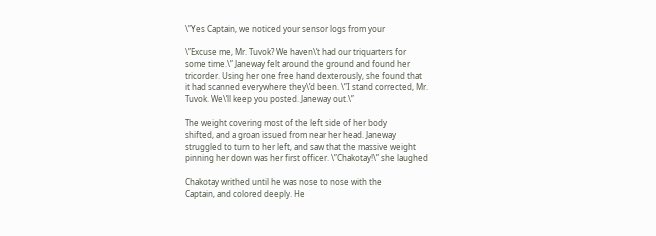\”Yes Captain, we noticed your sensor logs from your

\”Excuse me, Mr. Tuvok? We haven\’t had our triquarters for
some time.\” Janeway felt around the ground and found her
tricorder. Using her one free hand dexterously, she found that
it had scanned everywhere they\’d been. \”I stand corrected, Mr.
Tuvok. We\’ll keep you posted. Janeway out.\”

The weight covering most of the left side of her body
shifted, and a groan issued from near her head. Janeway
struggled to turn to her left, and saw that the massive weight
pinning her down was her first officer. \”Chakotay!\” she laughed

Chakotay writhed until he was nose to nose with the
Captain, and colored deeply. He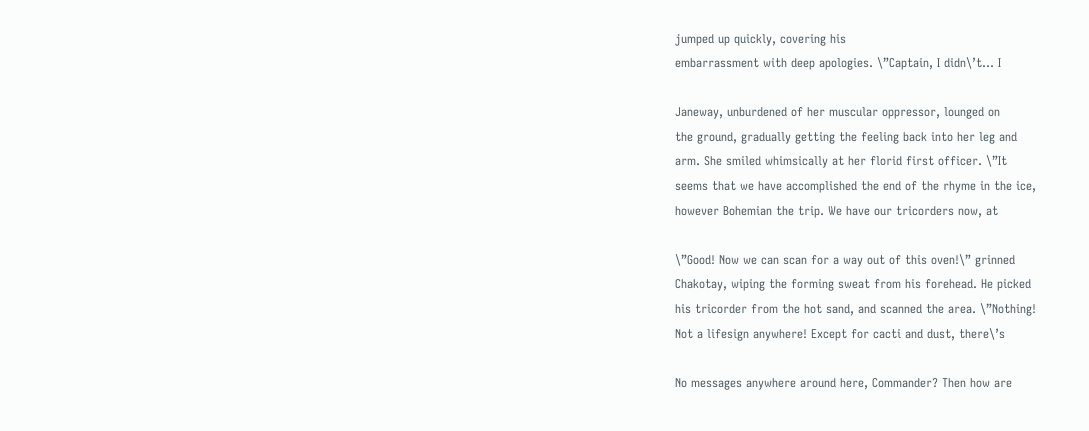jumped up quickly, covering his
embarrassment with deep apologies. \”Captain, I didn\’t… I

Janeway, unburdened of her muscular oppressor, lounged on
the ground, gradually getting the feeling back into her leg and
arm. She smiled whimsically at her florid first officer. \”It
seems that we have accomplished the end of the rhyme in the ice,
however Bohemian the trip. We have our tricorders now, at

\”Good! Now we can scan for a way out of this oven!\” grinned
Chakotay, wiping the forming sweat from his forehead. He picked
his tricorder from the hot sand, and scanned the area. \”Nothing!
Not a lifesign anywhere! Except for cacti and dust, there\’s

No messages anywhere around here, Commander? Then how are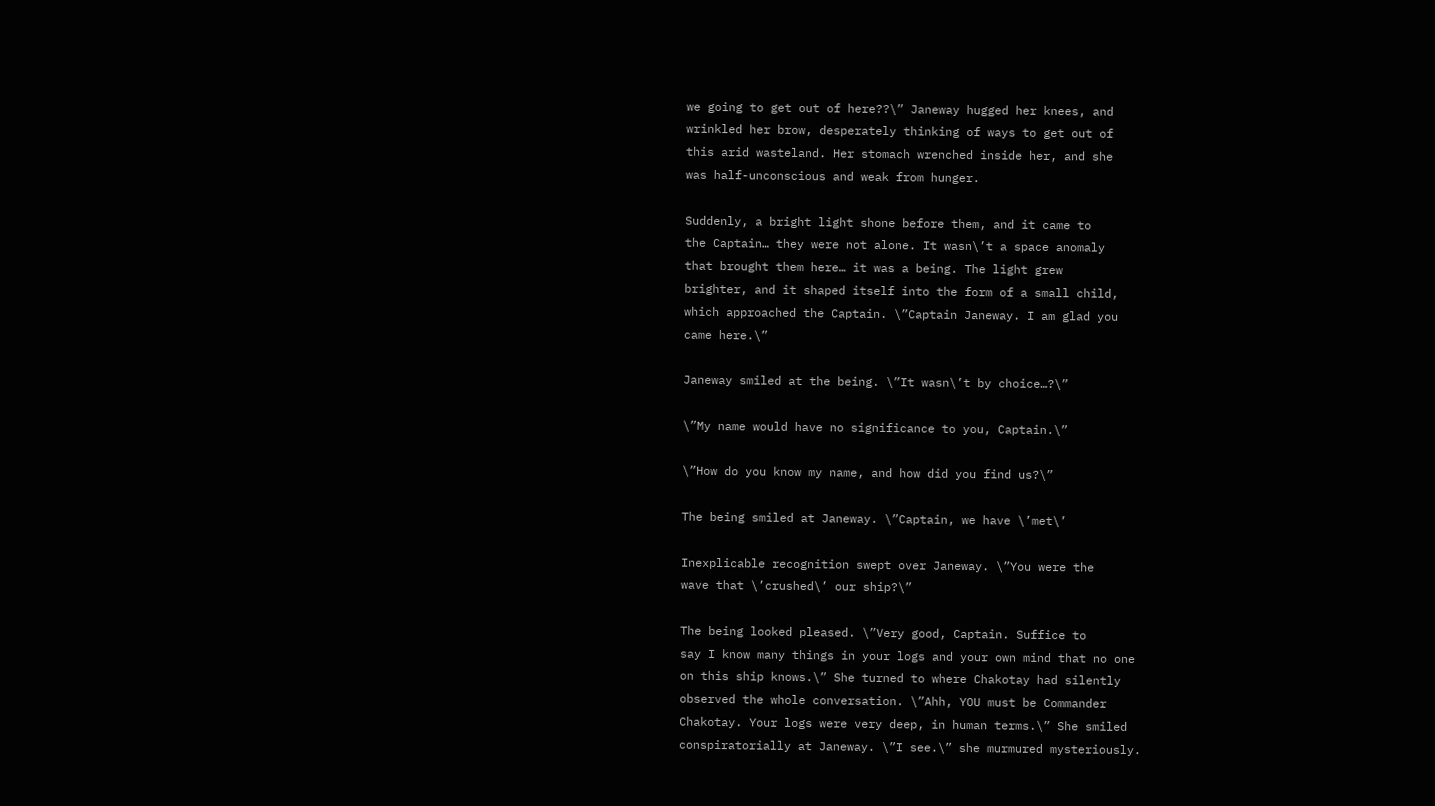we going to get out of here??\” Janeway hugged her knees, and
wrinkled her brow, desperately thinking of ways to get out of
this arid wasteland. Her stomach wrenched inside her, and she
was half-unconscious and weak from hunger.

Suddenly, a bright light shone before them, and it came to
the Captain… they were not alone. It wasn\’t a space anomaly
that brought them here… it was a being. The light grew
brighter, and it shaped itself into the form of a small child,
which approached the Captain. \”Captain Janeway. I am glad you
came here.\”

Janeway smiled at the being. \”It wasn\’t by choice…?\”

\”My name would have no significance to you, Captain.\”

\”How do you know my name, and how did you find us?\”

The being smiled at Janeway. \”Captain, we have \’met\’

Inexplicable recognition swept over Janeway. \”You were the
wave that \’crushed\’ our ship?\”

The being looked pleased. \”Very good, Captain. Suffice to
say I know many things in your logs and your own mind that no one
on this ship knows.\” She turned to where Chakotay had silently
observed the whole conversation. \”Ahh, YOU must be Commander
Chakotay. Your logs were very deep, in human terms.\” She smiled
conspiratorially at Janeway. \”I see.\” she murmured mysteriously.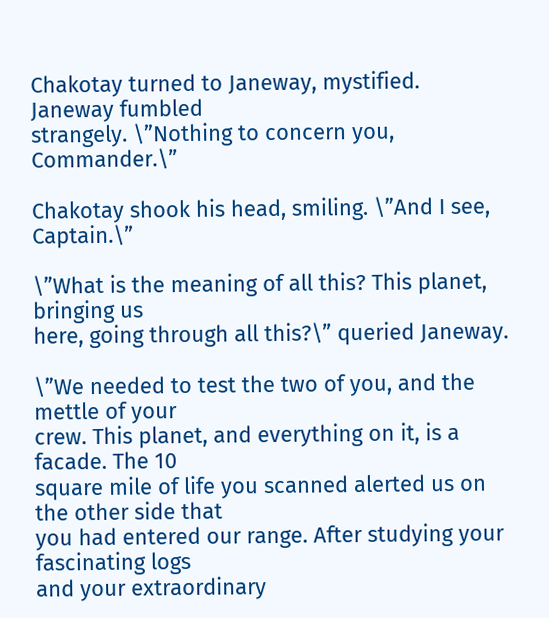Chakotay turned to Janeway, mystified. Janeway fumbled
strangely. \”Nothing to concern you, Commander.\”

Chakotay shook his head, smiling. \”And I see, Captain.\”

\”What is the meaning of all this? This planet, bringing us
here, going through all this?\” queried Janeway.

\”We needed to test the two of you, and the mettle of your
crew. This planet, and everything on it, is a facade. The 10
square mile of life you scanned alerted us on the other side that
you had entered our range. After studying your fascinating logs
and your extraordinary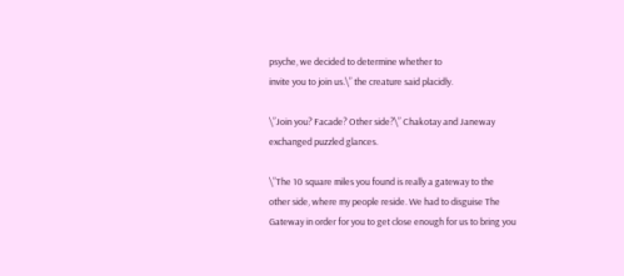psyche, we decided to determine whether to
invite you to join us.\” the creature said placidly.

\”Join you? Facade? Other side?\” Chakotay and Janeway
exchanged puzzled glances.

\”The 10 square miles you found is really a gateway to the
other side, where my people reside. We had to disguise The
Gateway in order for you to get close enough for us to bring you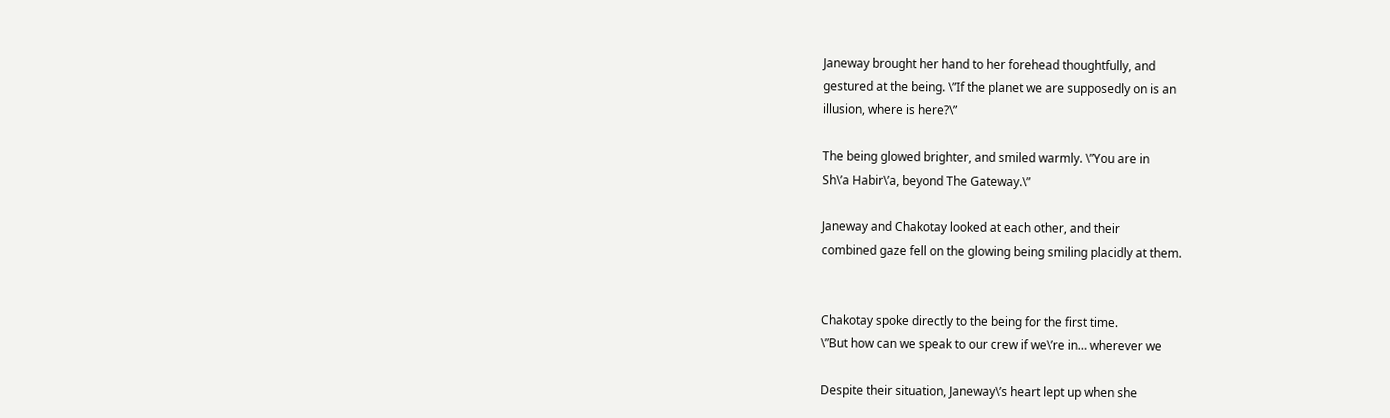Janeway brought her hand to her forehead thoughtfully, and
gestured at the being. \”If the planet we are supposedly on is an
illusion, where is here?\”

The being glowed brighter, and smiled warmly. \”You are in
Sh\’a Habir\’a, beyond The Gateway.\”

Janeway and Chakotay looked at each other, and their
combined gaze fell on the glowing being smiling placidly at them.


Chakotay spoke directly to the being for the first time.
\”But how can we speak to our crew if we\’re in… wherever we

Despite their situation, Janeway\’s heart lept up when she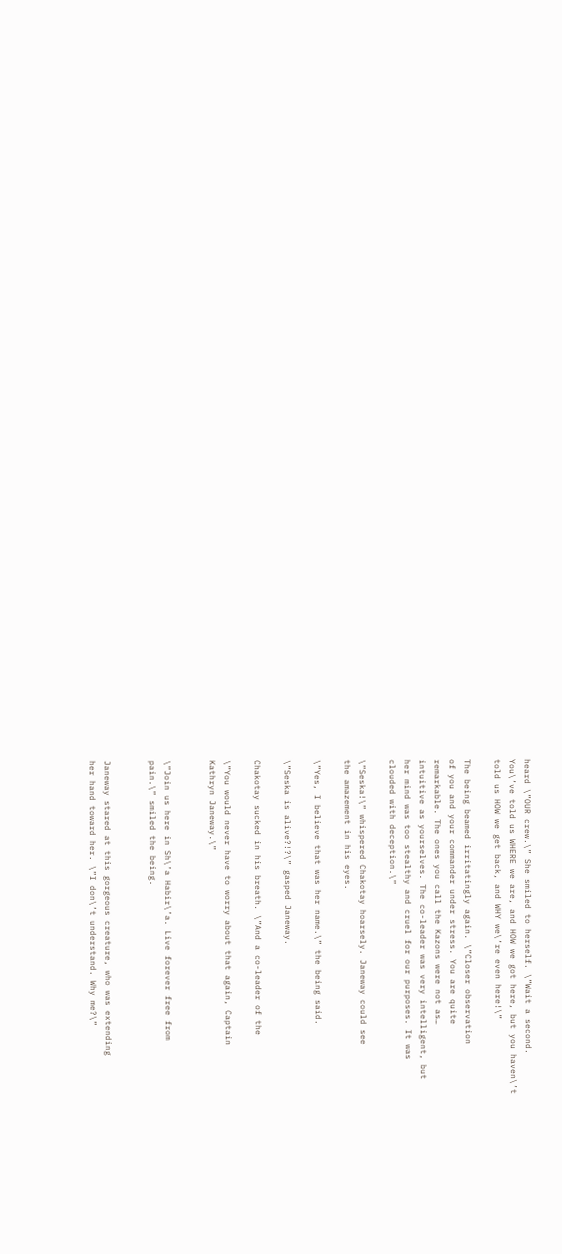heard \”OUR crew.\” She smiled to herself. \”Wait a second.
You\’ve told us WHERE we are, and HOW we got here, but you haven\’t
told us HOW we get back, and WHY we\’re even here!\”

The being beamed irritatingly again. \”Closer observation
of you and your commander under stress. You are quite
remarkable. The ones you call the Kazons were not as…
intuitive as yourselves. The co-leader was very intelligent, but
her mind was too stealthy and cruel for our purposes. It was
clouded with deception.\”

\”Seska!\” whispered Chakotay hoarsely. Janeway could see
the amazement in his eyes.

\”Yes, I believe that was her name.\” the being said.

\”Seska is alive?!?\” gasped Janeway.

Chakotay sucked in his breath. \”And a co-leader of the

\”You would never have to worry about that again, Captain
Kathryn Janeway.\”


\”Join us here in Sh\’a Habir\’a. Live forever free from
pain.\” smiled the being.


Janeway stared at this gorgeous creature, who was extending
her hand toward her. \”I don\’t understand. Why me?\”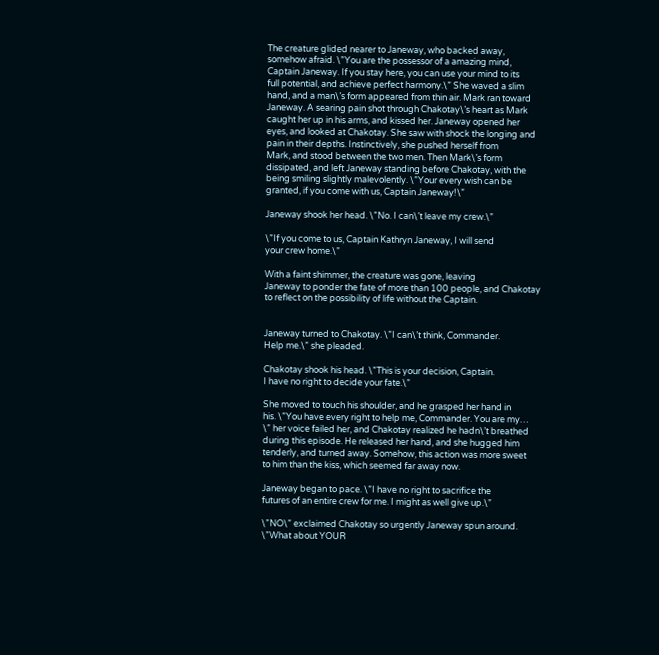The creature glided nearer to Janeway, who backed away,
somehow afraid. \”You are the possessor of a amazing mind,
Captain Janeway. If you stay here, you can use your mind to its
full potential, and achieve perfect harmony.\” She waved a slim
hand, and a man\’s form appeared from thin air. Mark ran toward
Janeway. A searing pain shot through Chakotay\’s heart as Mark
caught her up in his arms, and kissed her. Janeway opened her
eyes, and looked at Chakotay. She saw with shock the longing and
pain in their depths. Instinctively, she pushed herself from
Mark, and stood between the two men. Then Mark\’s form
dissipated, and left Janeway standing before Chakotay, with the
being smiling slightly malevolently. \”Your every wish can be
granted, if you come with us, Captain Janeway!\”

Janeway shook her head. \”No. I can\’t leave my crew.\”

\”If you come to us, Captain Kathryn Janeway, I will send
your crew home.\”

With a faint shimmer, the creature was gone, leaving
Janeway to ponder the fate of more than 100 people, and Chakotay
to reflect on the possibility of life without the Captain.


Janeway turned to Chakotay. \”I can\’t think, Commander.
Help me.\” she pleaded.

Chakotay shook his head. \”This is your decision, Captain.
I have no right to decide your fate.\”

She moved to touch his shoulder, and he grasped her hand in
his. \”You have every right to help me, Commander. You are my…
\” her voice failed her, and Chakotay realized he hadn\’t breathed
during this episode. He released her hand, and she hugged him
tenderly, and turned away. Somehow, this action was more sweet
to him than the kiss, which seemed far away now.

Janeway began to pace. \”I have no right to sacrifice the
futures of an entire crew for me. I might as well give up.\”

\”NO\” exclaimed Chakotay so urgently Janeway spun around.
\”What about YOUR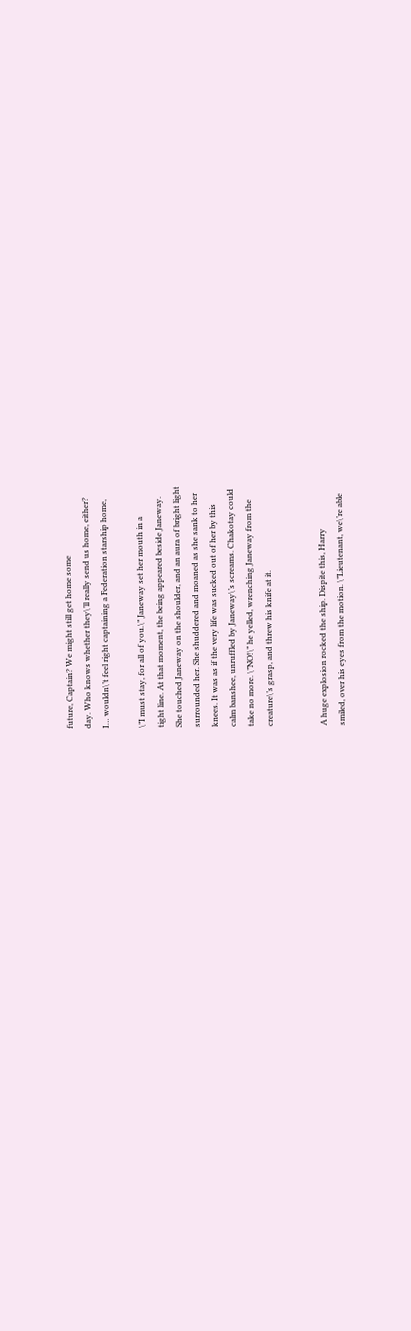future, Captain? We might still get home some
day. Who knows whether they\’ll really send us home, either?
I… wouldn\’t feel right captaining a Federation starship home,

\”I must stay, for all of you.\” Janeway set her mouth in a
tight line. At that moment, the being appeared beside Janeway.
She touched Janeway on the shoulder, and an aura of bright light
surrounded her. She shuddered and moaned as she sank to her
knees. It was as if the very life was sucked out of her by this
calm banshee, unruffled by Janeway\’s screams. Chakotay could
take no more. \”NO!\” he yelled, wrenching Janeway from the
creature\’s grasp, and threw his knife at it.


A huge explosion rocked the ship. Dispite this, Harry
smiled, over his eyes from the motion. \”Lieutenant, we\’re able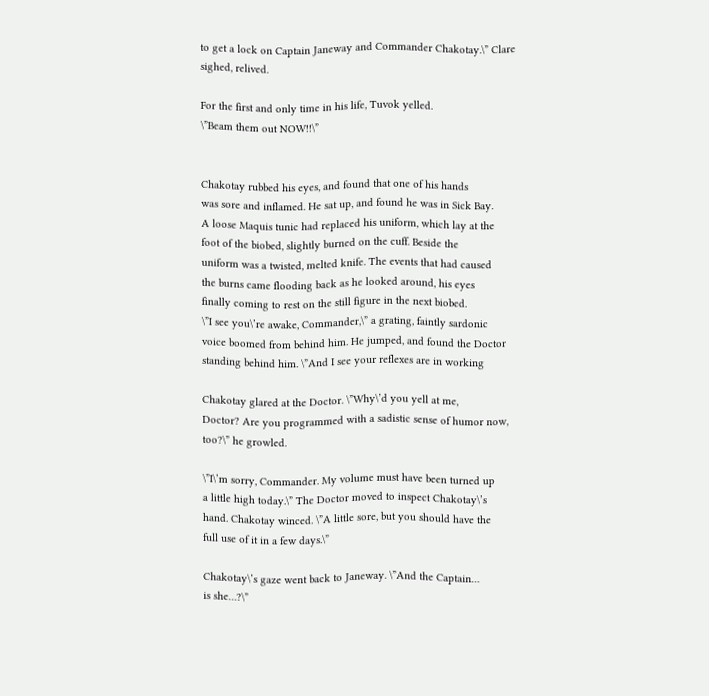to get a lock on Captain Janeway and Commander Chakotay.\” Clare
sighed, relived.

For the first and only time in his life, Tuvok yelled.
\”Beam them out NOW!!\”


Chakotay rubbed his eyes, and found that one of his hands
was sore and inflamed. He sat up, and found he was in Sick Bay.
A loose Maquis tunic had replaced his uniform, which lay at the
foot of the biobed, slightly burned on the cuff. Beside the
uniform was a twisted, melted knife. The events that had caused
the burns came flooding back as he looked around, his eyes
finally coming to rest on the still figure in the next biobed.
\”I see you\’re awake, Commander,\” a grating, faintly sardonic
voice boomed from behind him. He jumped, and found the Doctor
standing behind him. \”And I see your reflexes are in working

Chakotay glared at the Doctor. \”Why\’d you yell at me,
Doctor? Are you programmed with a sadistic sense of humor now,
too?\” he growled.

\”I\’m sorry, Commander. My volume must have been turned up
a little high today.\” The Doctor moved to inspect Chakotay\’s
hand. Chakotay winced. \”A little sore, but you should have the
full use of it in a few days.\”

Chakotay\’s gaze went back to Janeway. \”And the Captain…
is she…?\”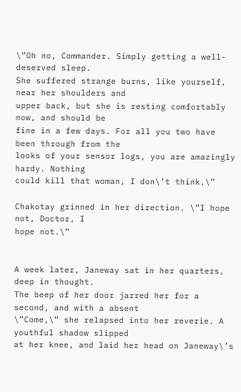\”Oh no, Commander. Simply getting a well-deserved sleep.
She suffered strange burns, like yourself, near her shoulders and
upper back, but she is resting comfortably now, and should be
fine in a few days. For all you two have been through from the
looks of your sensor logs, you are amazingly hardy. Nothing
could kill that woman, I don\’t think.\”

Chakotay grinned in her direction. \”I hope not, Doctor, I
hope not.\”


A week later, Janeway sat in her quarters, deep in thought.
The beep of her door jarred her for a second, and with a absent
\”Come,\” she relapsed into her reverie. A youthful shadow slipped
at her knee, and laid her head on Janeway\’s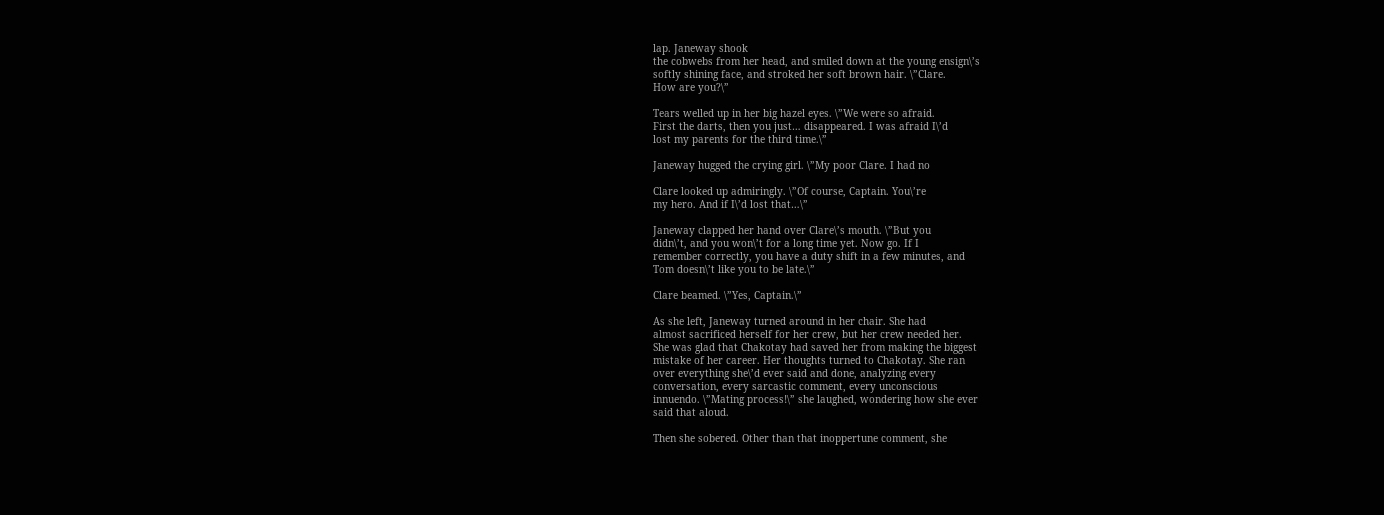lap. Janeway shook
the cobwebs from her head, and smiled down at the young ensign\’s
softly shining face, and stroked her soft brown hair. \”Clare.
How are you?\”

Tears welled up in her big hazel eyes. \”We were so afraid.
First the darts, then you just… disappeared. I was afraid I\’d
lost my parents for the third time.\”

Janeway hugged the crying girl. \”My poor Clare. I had no

Clare looked up admiringly. \”Of course, Captain. You\’re
my hero. And if I\’d lost that…\”

Janeway clapped her hand over Clare\’s mouth. \”But you
didn\’t, and you won\’t for a long time yet. Now go. If I
remember correctly, you have a duty shift in a few minutes, and
Tom doesn\’t like you to be late.\”

Clare beamed. \”Yes, Captain.\”

As she left, Janeway turned around in her chair. She had
almost sacrificed herself for her crew, but her crew needed her.
She was glad that Chakotay had saved her from making the biggest
mistake of her career. Her thoughts turned to Chakotay. She ran
over everything she\’d ever said and done, analyzing every
conversation, every sarcastic comment, every unconscious
innuendo. \”Mating process!\” she laughed, wondering how she ever
said that aloud.

Then she sobered. Other than that inoppertune comment, she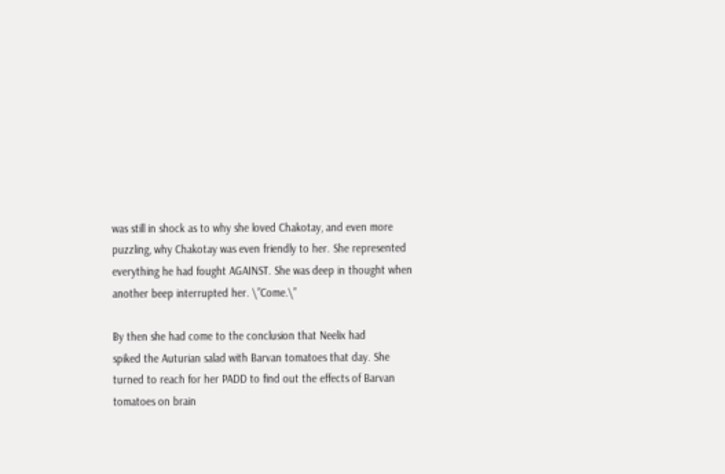was still in shock as to why she loved Chakotay, and even more
puzzling, why Chakotay was even friendly to her. She represented
everything he had fought AGAINST. She was deep in thought when
another beep interrupted her. \”Come.\”

By then she had come to the conclusion that Neelix had
spiked the Auturian salad with Barvan tomatoes that day. She
turned to reach for her PADD to find out the effects of Barvan
tomatoes on brain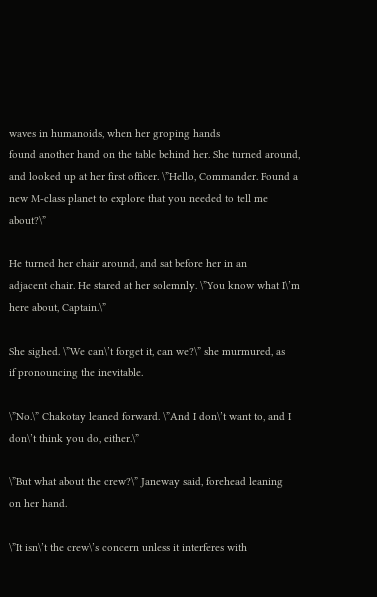waves in humanoids, when her groping hands
found another hand on the table behind her. She turned around,
and looked up at her first officer. \”Hello, Commander. Found a
new M-class planet to explore that you needed to tell me about?\”

He turned her chair around, and sat before her in an
adjacent chair. He stared at her solemnly. \”You know what I\’m
here about, Captain.\”

She sighed. \”We can\’t forget it, can we?\” she murmured, as
if pronouncing the inevitable.

\”No.\” Chakotay leaned forward. \”And I don\’t want to, and I
don\’t think you do, either.\”

\”But what about the crew?\” Janeway said, forehead leaning
on her hand.

\”It isn\’t the crew\’s concern unless it interferes with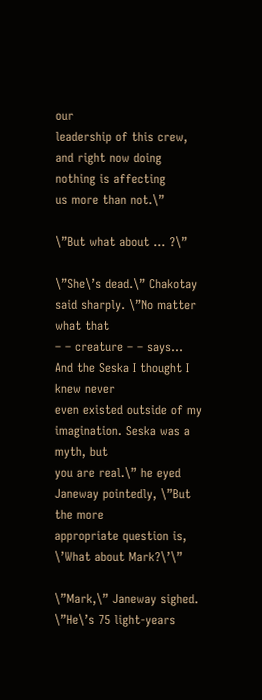our
leadership of this crew, and right now doing nothing is affecting
us more than not.\”

\”But what about … ?\”

\”She\’s dead.\” Chakotay said sharply. \”No matter what that
– – creature – – says… And the Seska I thought I knew never
even existed outside of my imagination. Seska was a myth, but
you are real.\” he eyed Janeway pointedly, \”But the more
appropriate question is, \’What about Mark?\’\”

\”Mark,\” Janeway sighed. \”He\’s 75 light-years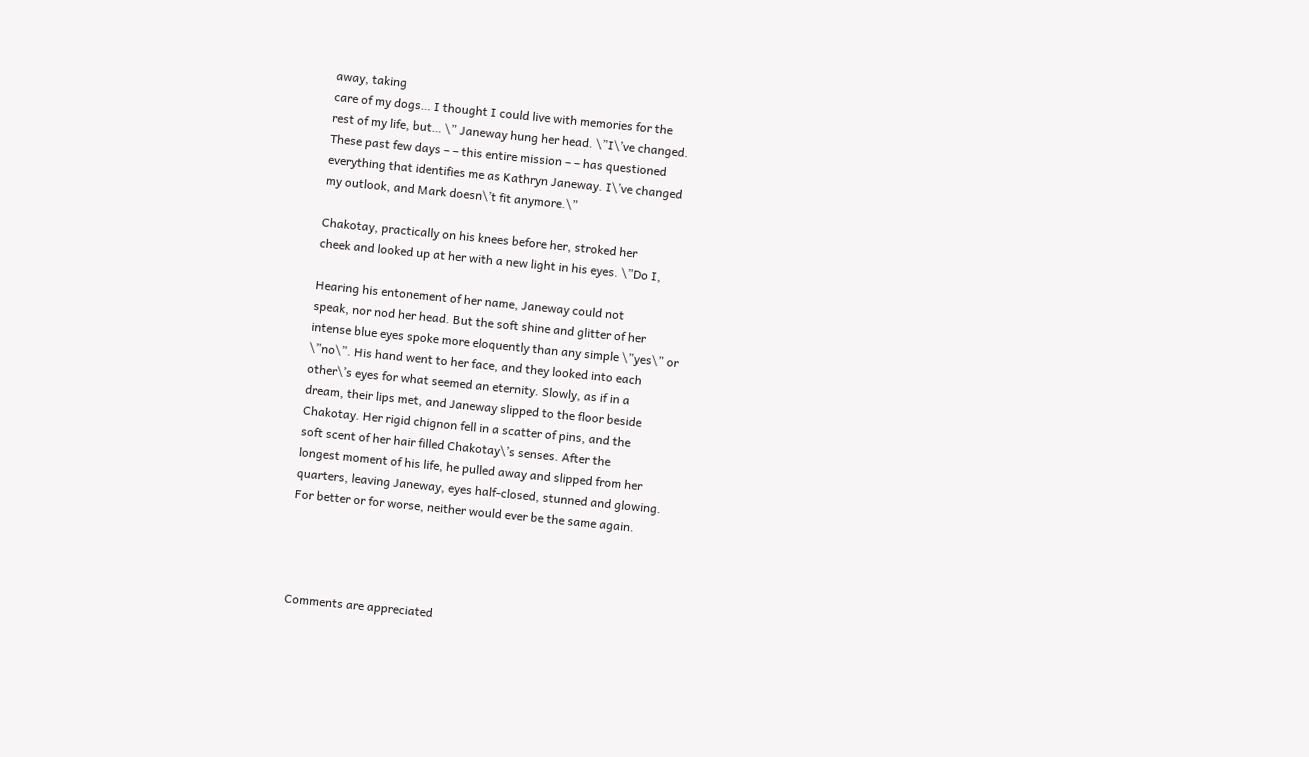away, taking
care of my dogs… I thought I could live with memories for the
rest of my life, but… \” Janeway hung her head. \”I\’ve changed.
These past few days – – this entire mission – – has questioned
everything that identifies me as Kathryn Janeway. I\’ve changed
my outlook, and Mark doesn\’t fit anymore.\”

Chakotay, practically on his knees before her, stroked her
cheek and looked up at her with a new light in his eyes. \”Do I,

Hearing his entonement of her name, Janeway could not
speak, nor nod her head. But the soft shine and glitter of her
intense blue eyes spoke more eloquently than any simple \”yes\” or
\”no\”. His hand went to her face, and they looked into each
other\’s eyes for what seemed an eternity. Slowly, as if in a
dream, their lips met, and Janeway slipped to the floor beside
Chakotay. Her rigid chignon fell in a scatter of pins, and the
soft scent of her hair filled Chakotay\’s senses. After the
longest moment of his life, he pulled away and slipped from her
quarters, leaving Janeway, eyes half-closed, stunned and glowing.
For better or for worse, neither would ever be the same again.




Comments are appreciated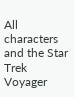All characters and the Star Trek Voyager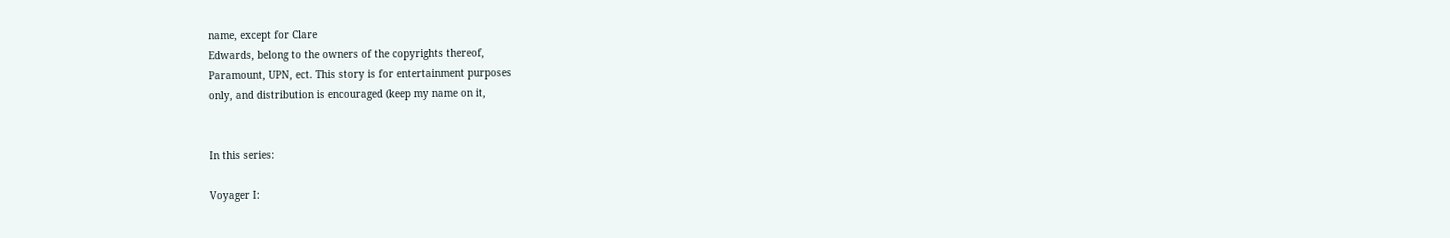name, except for Clare
Edwards, belong to the owners of the copyrights thereof,
Paramount, UPN, ect. This story is for entertainment purposes
only, and distribution is encouraged (keep my name on it,


In this series:

Voyager I: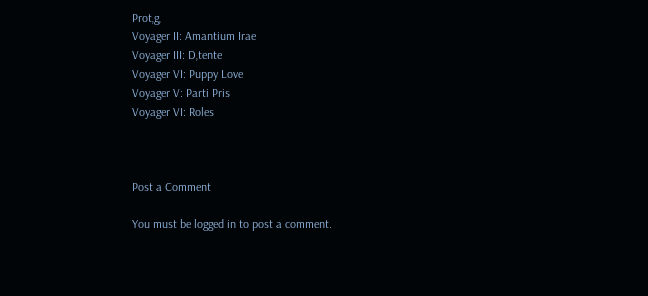Prot‚g‚
Voyager II: Amantium Irae
Voyager III: D‚tente
Voyager VI: Puppy Love
Voyager V: Parti Pris
Voyager VI: Roles



Post a Comment

You must be logged in to post a comment.